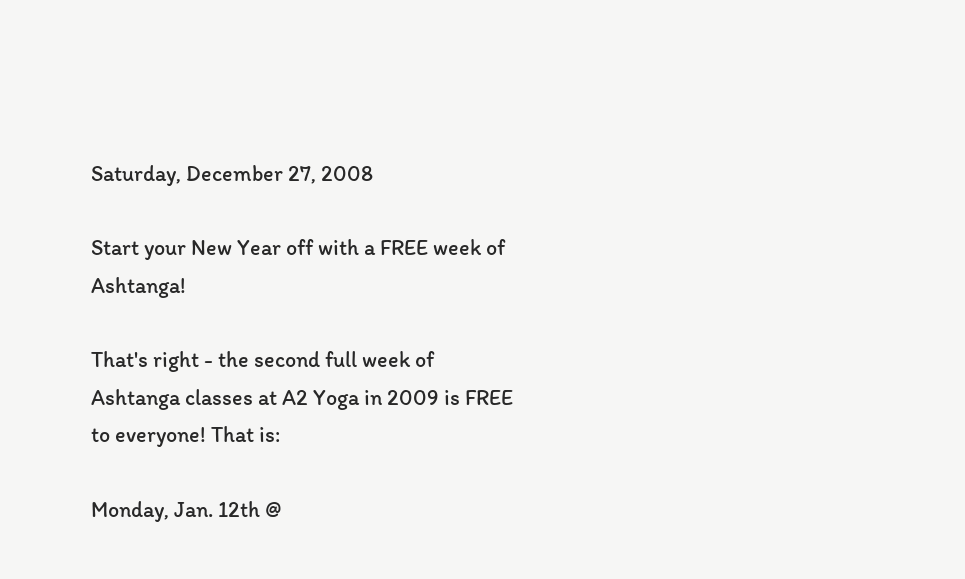Saturday, December 27, 2008

Start your New Year off with a FREE week of Ashtanga!

That's right - the second full week of Ashtanga classes at A2 Yoga in 2009 is FREE to everyone! That is:

Monday, Jan. 12th @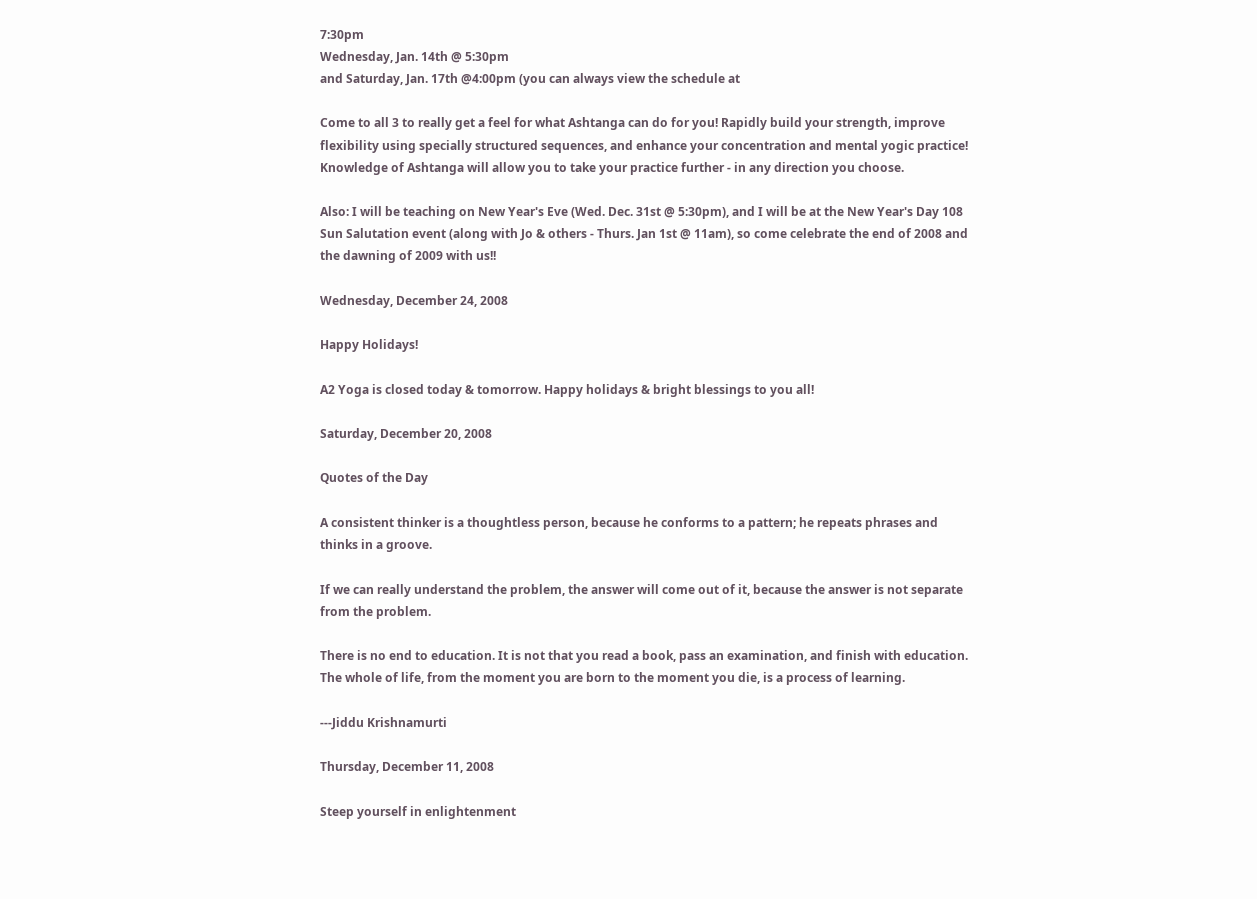7:30pm
Wednesday, Jan. 14th @ 5:30pm
and Saturday, Jan. 17th @4:00pm (you can always view the schedule at

Come to all 3 to really get a feel for what Ashtanga can do for you! Rapidly build your strength, improve flexibility using specially structured sequences, and enhance your concentration and mental yogic practice! Knowledge of Ashtanga will allow you to take your practice further - in any direction you choose.

Also: I will be teaching on New Year's Eve (Wed. Dec. 31st @ 5:30pm), and I will be at the New Year's Day 108 Sun Salutation event (along with Jo & others - Thurs. Jan 1st @ 11am), so come celebrate the end of 2008 and the dawning of 2009 with us!!

Wednesday, December 24, 2008

Happy Holidays!

A2 Yoga is closed today & tomorrow. Happy holidays & bright blessings to you all!

Saturday, December 20, 2008

Quotes of the Day

A consistent thinker is a thoughtless person, because he conforms to a pattern; he repeats phrases and thinks in a groove.

If we can really understand the problem, the answer will come out of it, because the answer is not separate from the problem.

There is no end to education. It is not that you read a book, pass an examination, and finish with education. The whole of life, from the moment you are born to the moment you die, is a process of learning.

---Jiddu Krishnamurti

Thursday, December 11, 2008

Steep yourself in enlightenment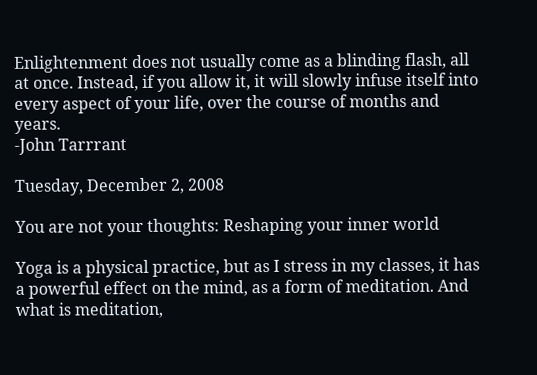Enlightenment does not usually come as a blinding flash, all at once. Instead, if you allow it, it will slowly infuse itself into every aspect of your life, over the course of months and years.
-John Tarrrant

Tuesday, December 2, 2008

You are not your thoughts: Reshaping your inner world

Yoga is a physical practice, but as I stress in my classes, it has a powerful effect on the mind, as a form of meditation. And what is meditation,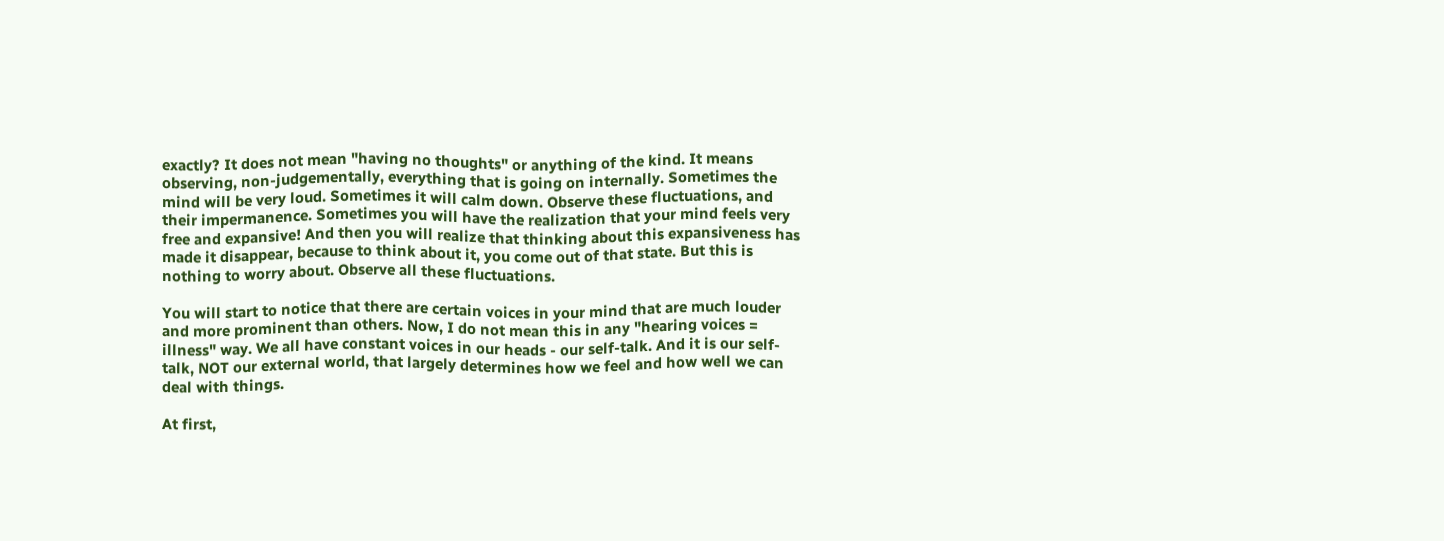exactly? It does not mean "having no thoughts" or anything of the kind. It means observing, non-judgementally, everything that is going on internally. Sometimes the mind will be very loud. Sometimes it will calm down. Observe these fluctuations, and their impermanence. Sometimes you will have the realization that your mind feels very free and expansive! And then you will realize that thinking about this expansiveness has made it disappear, because to think about it, you come out of that state. But this is nothing to worry about. Observe all these fluctuations.

You will start to notice that there are certain voices in your mind that are much louder and more prominent than others. Now, I do not mean this in any "hearing voices = illness" way. We all have constant voices in our heads - our self-talk. And it is our self-talk, NOT our external world, that largely determines how we feel and how well we can deal with things.

At first,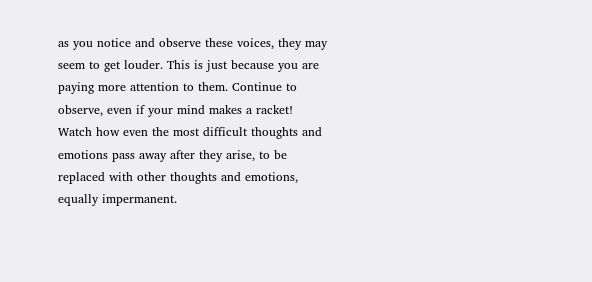as you notice and observe these voices, they may seem to get louder. This is just because you are paying more attention to them. Continue to observe, even if your mind makes a racket! Watch how even the most difficult thoughts and emotions pass away after they arise, to be replaced with other thoughts and emotions, equally impermanent.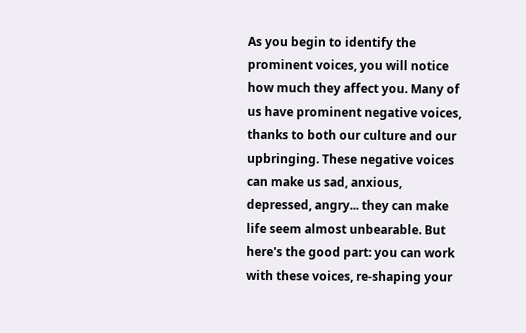As you begin to identify the prominent voices, you will notice how much they affect you. Many of us have prominent negative voices, thanks to both our culture and our upbringing. These negative voices can make us sad, anxious, depressed, angry... they can make life seem almost unbearable. But here's the good part: you can work with these voices, re-shaping your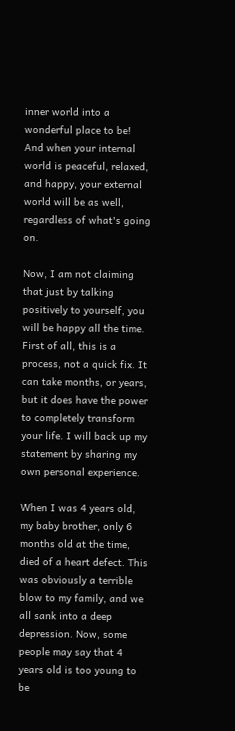inner world into a wonderful place to be! And when your internal world is peaceful, relaxed, and happy, your external world will be as well, regardless of what's going on.

Now, I am not claiming that just by talking positively to yourself, you will be happy all the time. First of all, this is a process, not a quick fix. It can take months, or years, but it does have the power to completely transform your life. I will back up my statement by sharing my own personal experience.

When I was 4 years old, my baby brother, only 6 months old at the time, died of a heart defect. This was obviously a terrible blow to my family, and we all sank into a deep depression. Now, some people may say that 4 years old is too young to be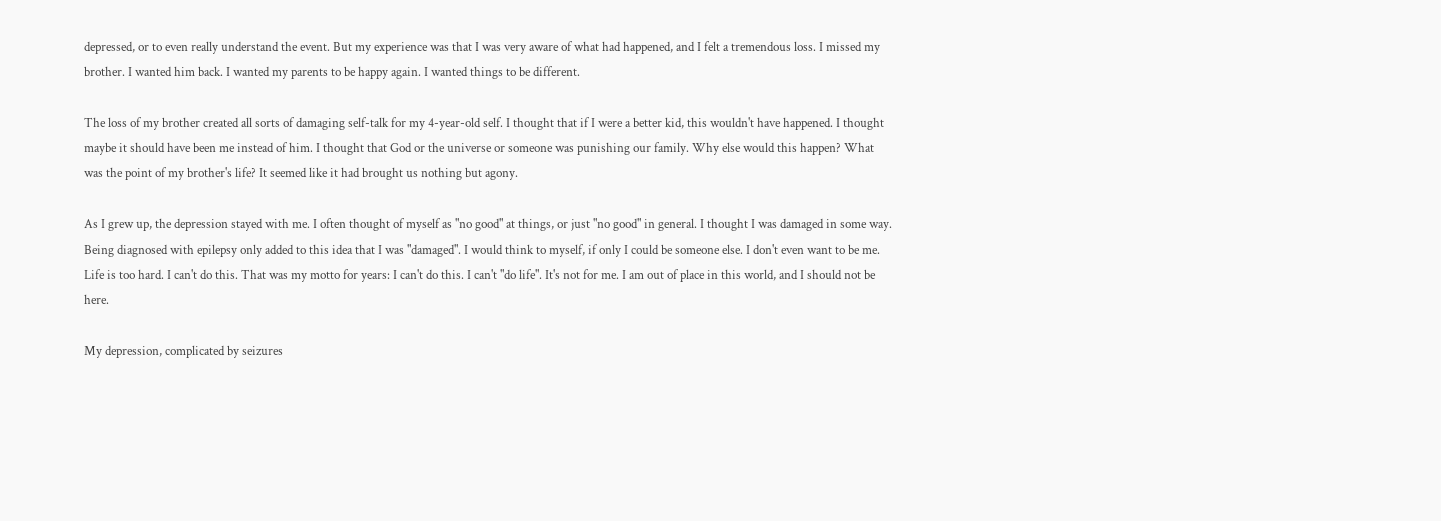depressed, or to even really understand the event. But my experience was that I was very aware of what had happened, and I felt a tremendous loss. I missed my brother. I wanted him back. I wanted my parents to be happy again. I wanted things to be different.

The loss of my brother created all sorts of damaging self-talk for my 4-year-old self. I thought that if I were a better kid, this wouldn't have happened. I thought maybe it should have been me instead of him. I thought that God or the universe or someone was punishing our family. Why else would this happen? What was the point of my brother's life? It seemed like it had brought us nothing but agony.

As I grew up, the depression stayed with me. I often thought of myself as "no good" at things, or just "no good" in general. I thought I was damaged in some way. Being diagnosed with epilepsy only added to this idea that I was "damaged". I would think to myself, if only I could be someone else. I don't even want to be me. Life is too hard. I can't do this. That was my motto for years: I can't do this. I can't "do life". It's not for me. I am out of place in this world, and I should not be here.

My depression, complicated by seizures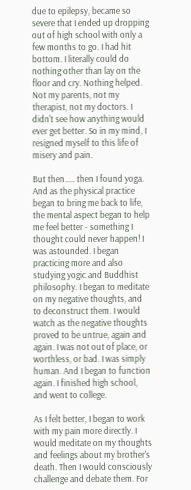due to epilepsy, became so severe that I ended up dropping out of high school with only a few months to go. I had hit bottom. I literally could do nothing other than lay on the floor and cry. Nothing helped. Not my parents, not my therapist, not my doctors. I didn't see how anything would ever get better. So in my mind, I resigned myself to this life of misery and pain.

But then..... then I found yoga. And as the physical practice began to bring me back to life, the mental aspect began to help me feel better - something I thought could never happen! I was astounded. I began practicing more and also studying yogic and Buddhist philosophy. I began to meditate on my negative thoughts, and to deconstruct them. I would watch as the negative thoughts proved to be untrue, again and again. I was not out of place, or worthless, or bad. I was simply human. And I began to function again. I finished high school, and went to college.

As I felt better, I began to work with my pain more directly. I would meditate on my thoughts and feelings about my brother's death. Then I would consciously challenge and debate them. For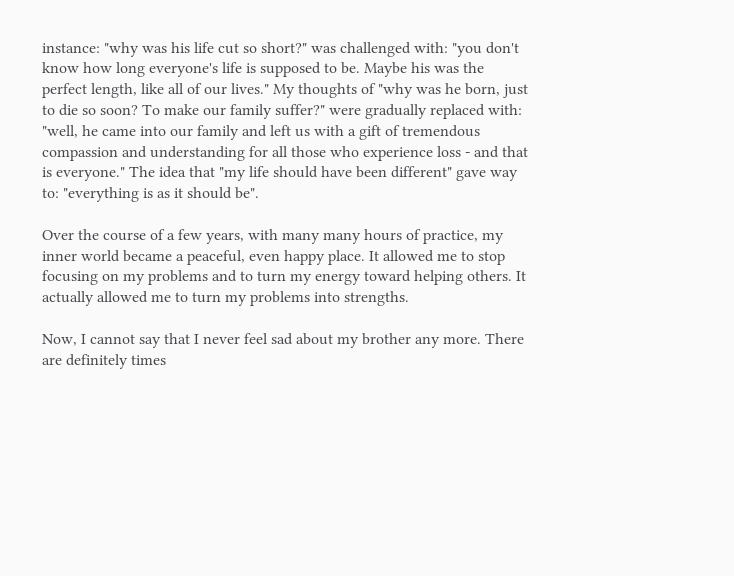instance: "why was his life cut so short?" was challenged with: "you don't know how long everyone's life is supposed to be. Maybe his was the perfect length, like all of our lives." My thoughts of "why was he born, just to die so soon? To make our family suffer?" were gradually replaced with: "well, he came into our family and left us with a gift of tremendous compassion and understanding for all those who experience loss - and that is everyone." The idea that "my life should have been different" gave way to: "everything is as it should be".

Over the course of a few years, with many many hours of practice, my inner world became a peaceful, even happy place. It allowed me to stop focusing on my problems and to turn my energy toward helping others. It actually allowed me to turn my problems into strengths.

Now, I cannot say that I never feel sad about my brother any more. There are definitely times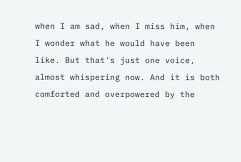when I am sad, when I miss him, when I wonder what he would have been like. But that's just one voice, almost whispering now. And it is both comforted and overpowered by the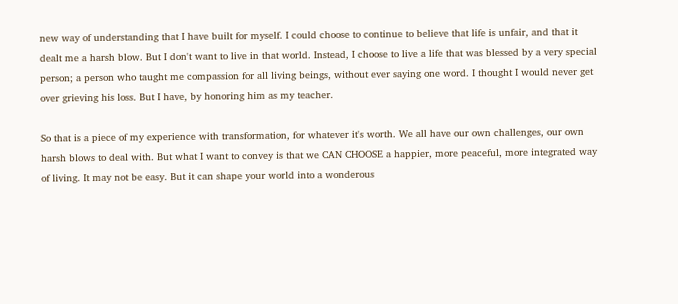new way of understanding that I have built for myself. I could choose to continue to believe that life is unfair, and that it dealt me a harsh blow. But I don't want to live in that world. Instead, I choose to live a life that was blessed by a very special person; a person who taught me compassion for all living beings, without ever saying one word. I thought I would never get over grieving his loss. But I have, by honoring him as my teacher.

So that is a piece of my experience with transformation, for whatever it's worth. We all have our own challenges, our own harsh blows to deal with. But what I want to convey is that we CAN CHOOSE a happier, more peaceful, more integrated way of living. It may not be easy. But it can shape your world into a wonderous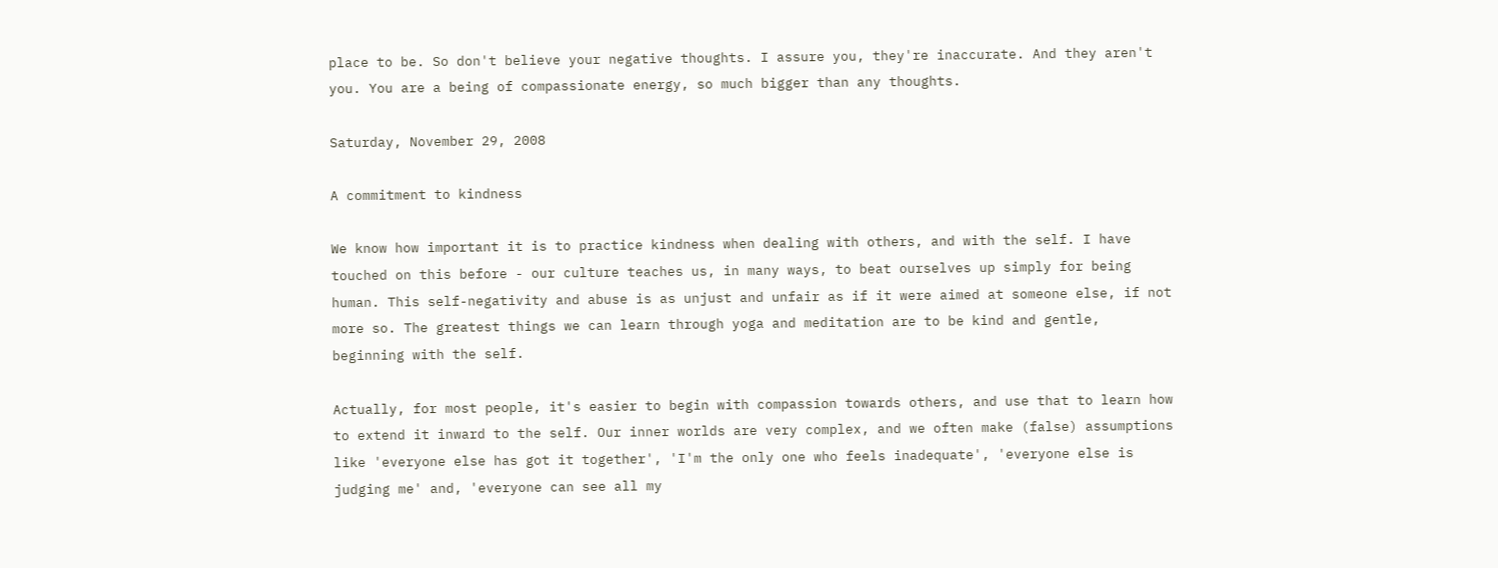place to be. So don't believe your negative thoughts. I assure you, they're inaccurate. And they aren't you. You are a being of compassionate energy, so much bigger than any thoughts.

Saturday, November 29, 2008

A commitment to kindness

We know how important it is to practice kindness when dealing with others, and with the self. I have touched on this before - our culture teaches us, in many ways, to beat ourselves up simply for being human. This self-negativity and abuse is as unjust and unfair as if it were aimed at someone else, if not more so. The greatest things we can learn through yoga and meditation are to be kind and gentle, beginning with the self.

Actually, for most people, it's easier to begin with compassion towards others, and use that to learn how to extend it inward to the self. Our inner worlds are very complex, and we often make (false) assumptions like 'everyone else has got it together', 'I'm the only one who feels inadequate', 'everyone else is judging me' and, 'everyone can see all my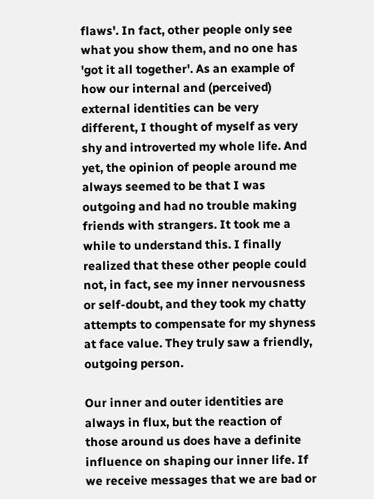flaws'. In fact, other people only see what you show them, and no one has 'got it all together'. As an example of how our internal and (perceived) external identities can be very different, I thought of myself as very shy and introverted my whole life. And yet, the opinion of people around me always seemed to be that I was outgoing and had no trouble making friends with strangers. It took me a while to understand this. I finally realized that these other people could not, in fact, see my inner nervousness or self-doubt, and they took my chatty attempts to compensate for my shyness at face value. They truly saw a friendly, outgoing person.

Our inner and outer identities are always in flux, but the reaction of those around us does have a definite influence on shaping our inner life. If we receive messages that we are bad or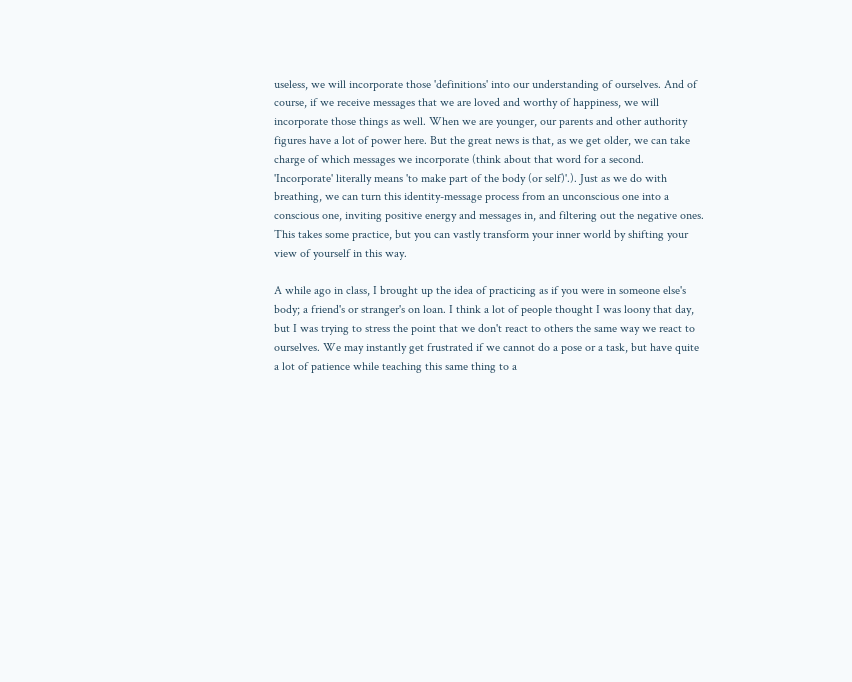useless, we will incorporate those 'definitions' into our understanding of ourselves. And of course, if we receive messages that we are loved and worthy of happiness, we will incorporate those things as well. When we are younger, our parents and other authority figures have a lot of power here. But the great news is that, as we get older, we can take charge of which messages we incorporate (think about that word for a second. 'Incorporate' literally means 'to make part of the body (or self)'.). Just as we do with breathing, we can turn this identity-message process from an unconscious one into a conscious one, inviting positive energy and messages in, and filtering out the negative ones. This takes some practice, but you can vastly transform your inner world by shifting your view of yourself in this way.

A while ago in class, I brought up the idea of practicing as if you were in someone else's body; a friend's or stranger's on loan. I think a lot of people thought I was loony that day, but I was trying to stress the point that we don't react to others the same way we react to ourselves. We may instantly get frustrated if we cannot do a pose or a task, but have quite a lot of patience while teaching this same thing to a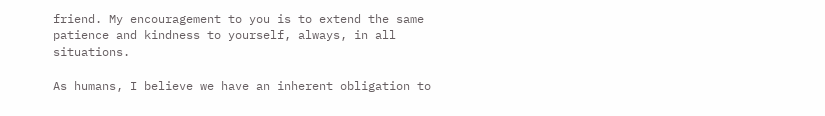friend. My encouragement to you is to extend the same patience and kindness to yourself, always, in all situations.

As humans, I believe we have an inherent obligation to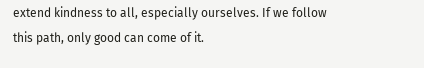extend kindness to all, especially ourselves. If we follow this path, only good can come of it.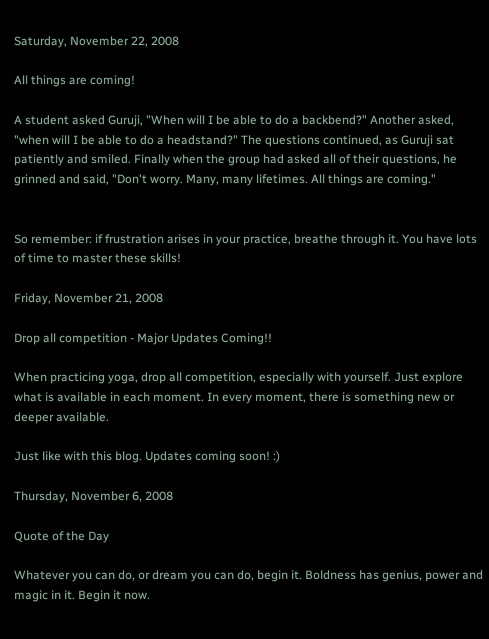Saturday, November 22, 2008

All things are coming!

A student asked Guruji, "When will I be able to do a backbend?" Another asked, "when will I be able to do a headstand?" The questions continued, as Guruji sat patiently and smiled. Finally when the group had asked all of their questions, he grinned and said, "Don't worry. Many, many lifetimes. All things are coming."


So remember: if frustration arises in your practice, breathe through it. You have lots of time to master these skills!

Friday, November 21, 2008

Drop all competition - Major Updates Coming!!

When practicing yoga, drop all competition, especially with yourself. Just explore what is available in each moment. In every moment, there is something new or deeper available.

Just like with this blog. Updates coming soon! :)

Thursday, November 6, 2008

Quote of the Day

Whatever you can do, or dream you can do, begin it. Boldness has genius, power and magic in it. Begin it now.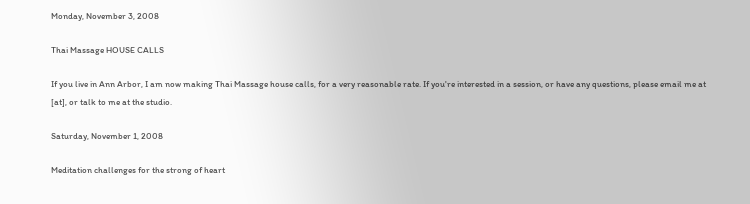Monday, November 3, 2008

Thai Massage HOUSE CALLS

If you live in Ann Arbor, I am now making Thai Massage house calls, for a very reasonable rate. If you're interested in a session, or have any questions, please email me at [at], or talk to me at the studio.

Saturday, November 1, 2008

Meditation challenges for the strong of heart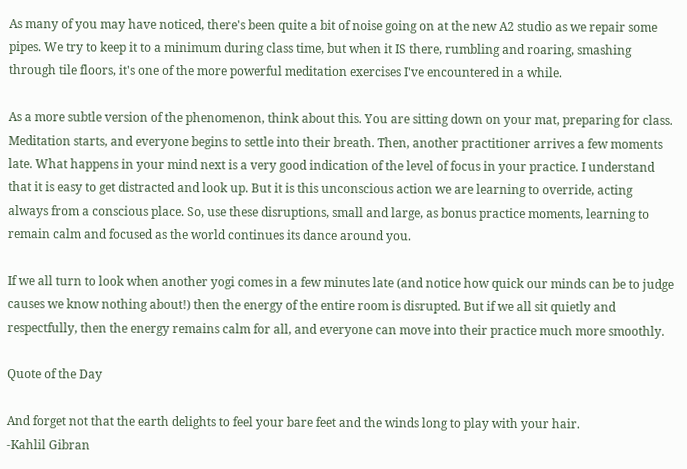As many of you may have noticed, there's been quite a bit of noise going on at the new A2 studio as we repair some pipes. We try to keep it to a minimum during class time, but when it IS there, rumbling and roaring, smashing through tile floors, it's one of the more powerful meditation exercises I've encountered in a while.

As a more subtle version of the phenomenon, think about this. You are sitting down on your mat, preparing for class. Meditation starts, and everyone begins to settle into their breath. Then, another practitioner arrives a few moments late. What happens in your mind next is a very good indication of the level of focus in your practice. I understand that it is easy to get distracted and look up. But it is this unconscious action we are learning to override, acting always from a conscious place. So, use these disruptions, small and large, as bonus practice moments, learning to remain calm and focused as the world continues its dance around you.

If we all turn to look when another yogi comes in a few minutes late (and notice how quick our minds can be to judge causes we know nothing about!) then the energy of the entire room is disrupted. But if we all sit quietly and respectfully, then the energy remains calm for all, and everyone can move into their practice much more smoothly.

Quote of the Day

And forget not that the earth delights to feel your bare feet and the winds long to play with your hair.
-Kahlil Gibran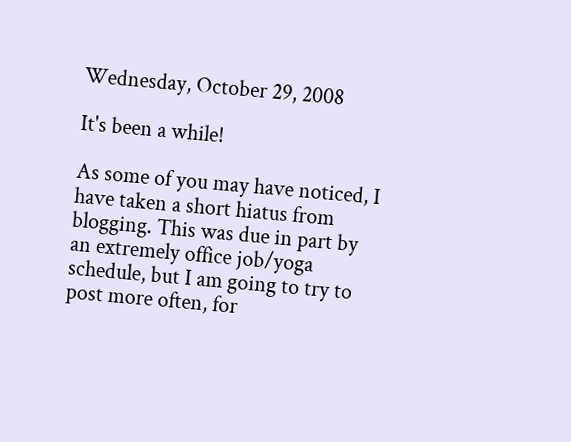Wednesday, October 29, 2008

It's been a while!

As some of you may have noticed, I have taken a short hiatus from blogging. This was due in part by an extremely office job/yoga schedule, but I am going to try to post more often, for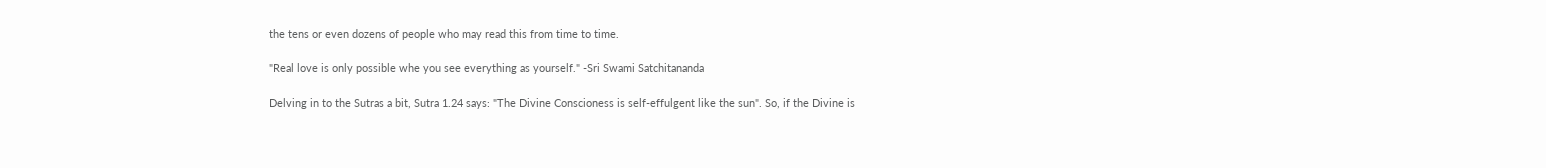the tens or even dozens of people who may read this from time to time.

"Real love is only possible whe you see everything as yourself." -Sri Swami Satchitananda

Delving in to the Sutras a bit, Sutra 1.24 says: "The Divine Conscioness is self-effulgent like the sun". So, if the Divine is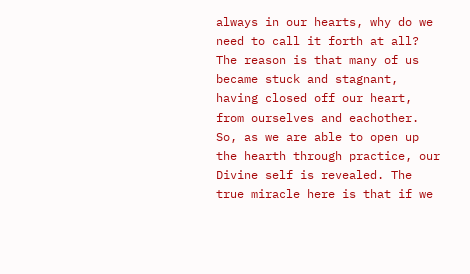always in our hearts, why do we need to call it forth at all? The reason is that many of us became stuck and stagnant, having closed off our heart, from ourselves and eachother. So, as we are able to open up the hearth through practice, our Divine self is revealed. The true miracle here is that if we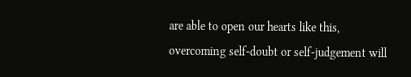are able to open our hearts like this, overcoming self-doubt or self-judgement will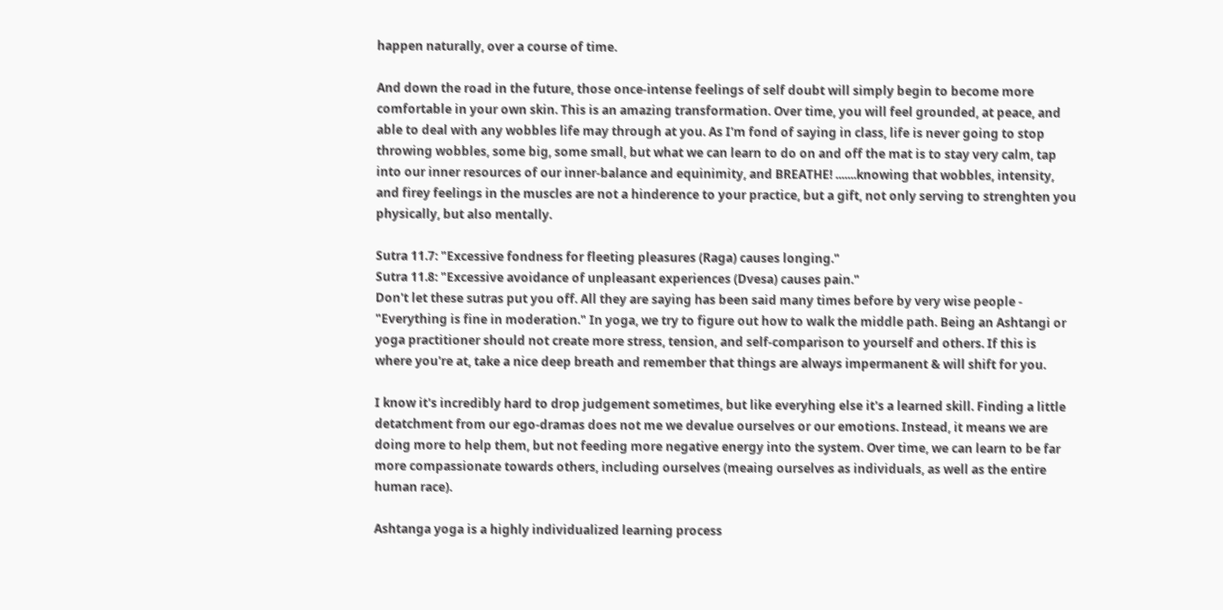happen naturally, over a course of time.

And down the road in the future, those once-intense feelings of self doubt will simply begin to become more comfortable in your own skin. This is an amazing transformation. Over time, you will feel grounded, at peace, and able to deal with any wobbles life may through at you. As I'm fond of saying in class, life is never going to stop throwing wobbles, some big, some small, but what we can learn to do on and off the mat is to stay very calm, tap into our inner resources of our inner-balance and equinimity, and BREATHE! .......knowing that wobbles, intensity, and firey feelings in the muscles are not a hinderence to your practice, but a gift, not only serving to strenghten you physically, but also mentally.

Sutra 11.7: "Excessive fondness for fleeting pleasures (Raga) causes longing."
Sutra 11.8: "Excessive avoidance of unpleasant experiences (Dvesa) causes pain."
Don't let these sutras put you off. All they are saying has been said many times before by very wise people - "Everything is fine in moderation." In yoga, we try to figure out how to walk the middle path. Being an Ashtangi or yoga practitioner should not create more stress, tension, and self-comparison to yourself and others. If this is where you're at, take a nice deep breath and remember that things are always impermanent & will shift for you.

I know it's incredibly hard to drop judgement sometimes, but like everyhing else it's a learned skill. Finding a little detatchment from our ego-dramas does not me we devalue ourselves or our emotions. Instead, it means we are doing more to help them, but not feeding more negative energy into the system. Over time, we can learn to be far more compassionate towards others, including ourselves (meaing ourselves as individuals, as well as the entire human race).

Ashtanga yoga is a highly individualized learning process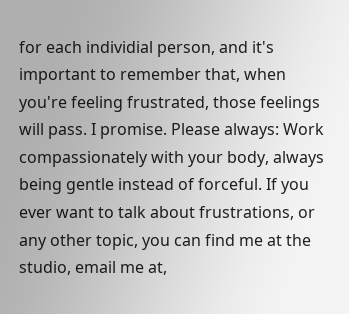for each individial person, and it's important to remember that, when you're feeling frustrated, those feelings will pass. I promise. Please always: Work compassionately with your body, always being gentle instead of forceful. If you ever want to talk about frustrations, or any other topic, you can find me at the studio, email me at,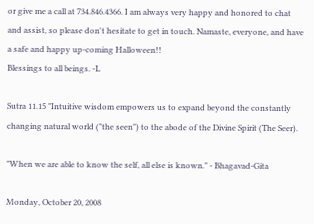or give me a call at 734.846.4366. I am always very happy and honored to chat and assist, so please don't hesitate to get in touch. Namaste, everyone, and have a safe and happy up-coming Halloween!!
Blessings to all beings. -L

Sutra 11.15 "Intuitive wisdom empowers us to expand beyond the constantly changing natural world ("the seen") to the abode of the Divine Spirit (The Seer).

"When we are able to know the self, all else is known." - Bhagavad-Gita

Monday, October 20, 2008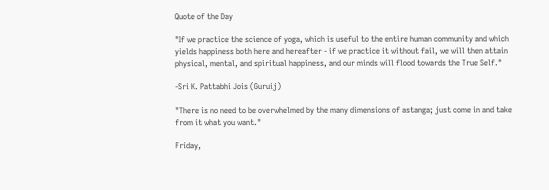Quote of the Day

"If we practice the science of yoga, which is useful to the entire human community and which yields happiness both here and hereafter - if we practice it without fail, we will then attain physical, mental, and spiritual happiness, and our minds will flood towards the True Self."

-Sri K. Pattabhi Jois (Guruij)

"There is no need to be overwhelmed by the many dimensions of astanga; just come in and take from it what you want."

Friday,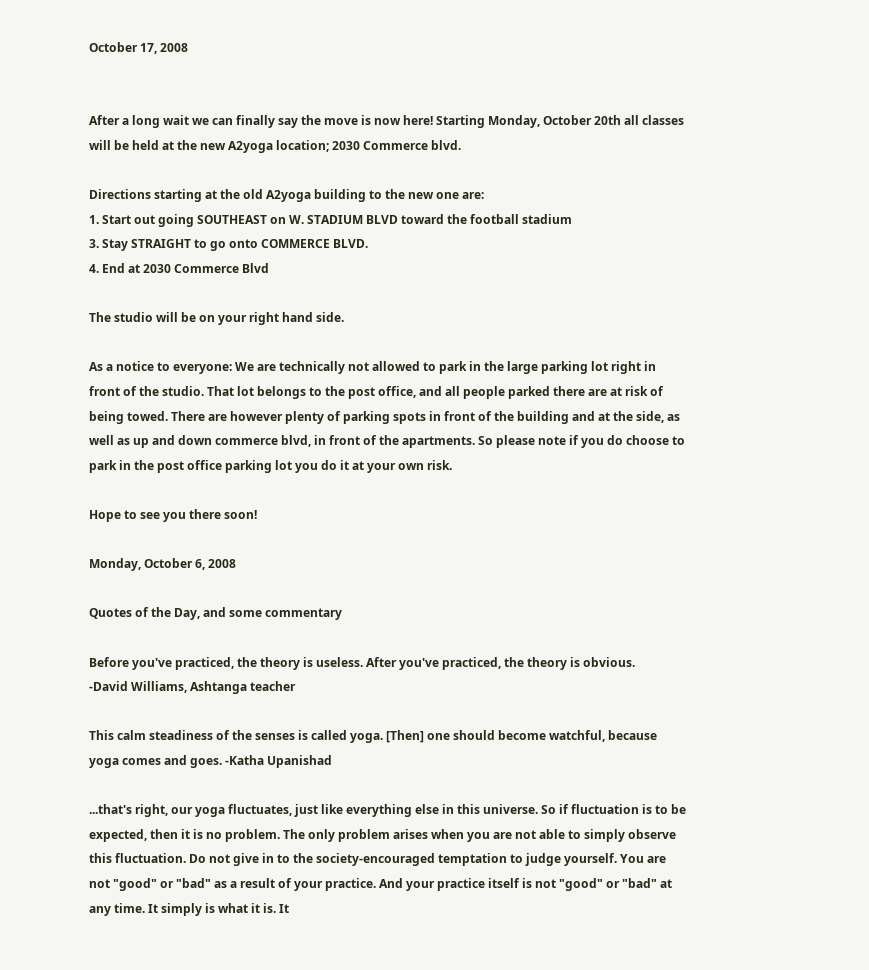October 17, 2008


After a long wait we can finally say the move is now here! Starting Monday, October 20th all classes will be held at the new A2yoga location; 2030 Commerce blvd.

Directions starting at the old A2yoga building to the new one are:
1. Start out going SOUTHEAST on W. STADIUM BLVD toward the football stadium
3. Stay STRAIGHT to go onto COMMERCE BLVD.
4. End at 2030 Commerce Blvd

The studio will be on your right hand side.

As a notice to everyone: We are technically not allowed to park in the large parking lot right in front of the studio. That lot belongs to the post office, and all people parked there are at risk of being towed. There are however plenty of parking spots in front of the building and at the side, as well as up and down commerce blvd, in front of the apartments. So please note if you do choose to park in the post office parking lot you do it at your own risk.

Hope to see you there soon!

Monday, October 6, 2008

Quotes of the Day, and some commentary

Before you've practiced, the theory is useless. After you've practiced, the theory is obvious.
-David Williams, Ashtanga teacher

This calm steadiness of the senses is called yoga. [Then] one should become watchful, because yoga comes and goes. -Katha Upanishad

...that's right, our yoga fluctuates, just like everything else in this universe. So if fluctuation is to be expected, then it is no problem. The only problem arises when you are not able to simply observe this fluctuation. Do not give in to the society-encouraged temptation to judge yourself. You are not "good" or "bad" as a result of your practice. And your practice itself is not "good" or "bad" at any time. It simply is what it is. It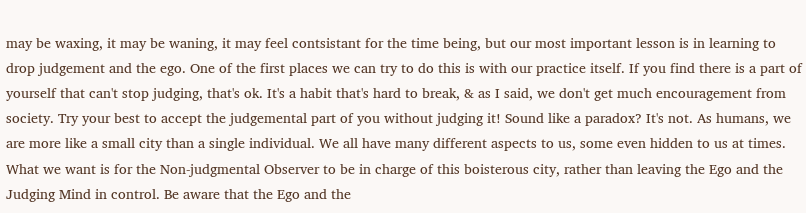may be waxing, it may be waning, it may feel contsistant for the time being, but our most important lesson is in learning to drop judgement and the ego. One of the first places we can try to do this is with our practice itself. If you find there is a part of yourself that can't stop judging, that's ok. It's a habit that's hard to break, & as I said, we don't get much encouragement from society. Try your best to accept the judgemental part of you without judging it! Sound like a paradox? It's not. As humans, we are more like a small city than a single individual. We all have many different aspects to us, some even hidden to us at times. What we want is for the Non-judgmental Observer to be in charge of this boisterous city, rather than leaving the Ego and the Judging Mind in control. Be aware that the Ego and the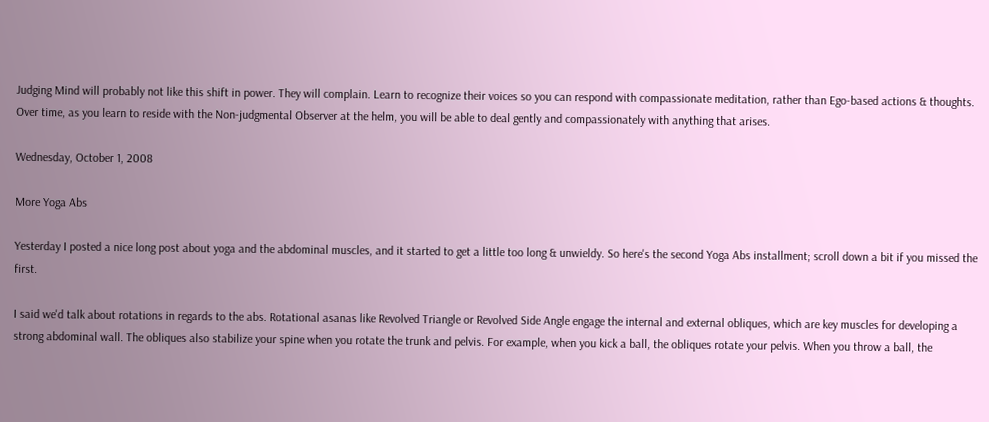Judging Mind will probably not like this shift in power. They will complain. Learn to recognize their voices so you can respond with compassionate meditation, rather than Ego-based actions & thoughts. Over time, as you learn to reside with the Non-judgmental Observer at the helm, you will be able to deal gently and compassionately with anything that arises.

Wednesday, October 1, 2008

More Yoga Abs

Yesterday I posted a nice long post about yoga and the abdominal muscles, and it started to get a little too long & unwieldy. So here's the second Yoga Abs installment; scroll down a bit if you missed the first.

I said we'd talk about rotations in regards to the abs. Rotational asanas like Revolved Triangle or Revolved Side Angle engage the internal and external obliques, which are key muscles for developing a strong abdominal wall. The obliques also stabilize your spine when you rotate the trunk and pelvis. For example, when you kick a ball, the obliques rotate your pelvis. When you throw a ball, the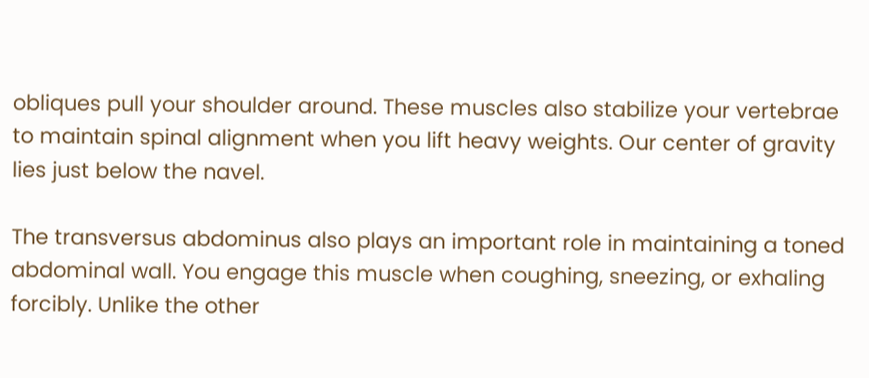obliques pull your shoulder around. These muscles also stabilize your vertebrae to maintain spinal alignment when you lift heavy weights. Our center of gravity lies just below the navel.

The transversus abdominus also plays an important role in maintaining a toned abdominal wall. You engage this muscle when coughing, sneezing, or exhaling forcibly. Unlike the other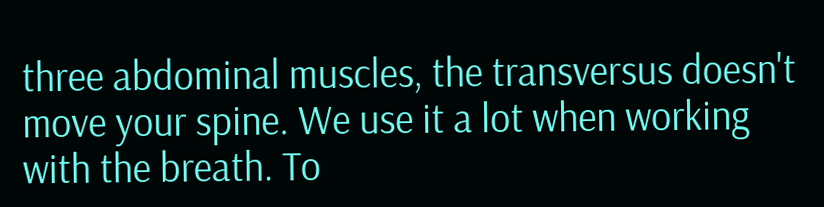three abdominal muscles, the transversus doesn't move your spine. We use it a lot when working with the breath. To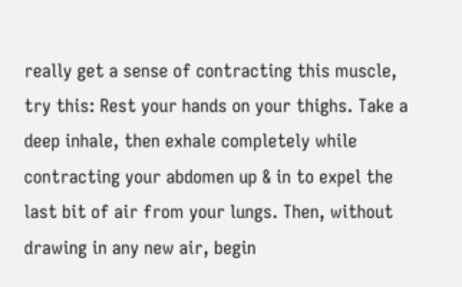really get a sense of contracting this muscle, try this: Rest your hands on your thighs. Take a deep inhale, then exhale completely while contracting your abdomen up & in to expel the last bit of air from your lungs. Then, without drawing in any new air, begin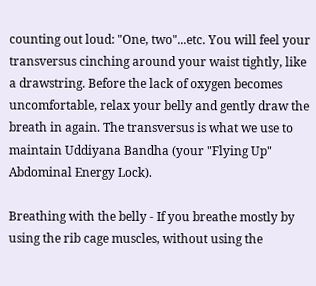counting out loud: "One, two"...etc. You will feel your transversus cinching around your waist tightly, like a drawstring. Before the lack of oxygen becomes uncomfortable, relax your belly and gently draw the breath in again. The transversus is what we use to maintain Uddiyana Bandha (your "Flying Up" Abdominal Energy Lock).

Breathing with the belly - If you breathe mostly by using the rib cage muscles, without using the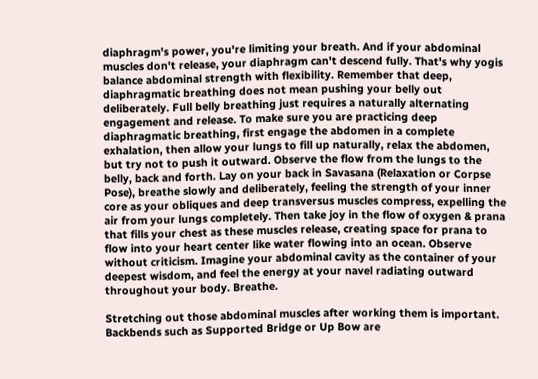diaphragm's power, you're limiting your breath. And if your abdominal muscles don't release, your diaphragm can't descend fully. That's why yogis balance abdominal strength with flexibility. Remember that deep, diaphragmatic breathing does not mean pushing your belly out deliberately. Full belly breathing just requires a naturally alternating engagement and release. To make sure you are practicing deep diaphragmatic breathing, first engage the abdomen in a complete exhalation, then allow your lungs to fill up naturally, relax the abdomen, but try not to push it outward. Observe the flow from the lungs to the belly, back and forth. Lay on your back in Savasana (Relaxation or Corpse Pose), breathe slowly and deliberately, feeling the strength of your inner core as your obliques and deep transversus muscles compress, expelling the air from your lungs completely. Then take joy in the flow of oxygen & prana that fills your chest as these muscles release, creating space for prana to flow into your heart center like water flowing into an ocean. Observe without criticism. Imagine your abdominal cavity as the container of your deepest wisdom, and feel the energy at your navel radiating outward throughout your body. Breathe.

Stretching out those abdominal muscles after working them is important. Backbends such as Supported Bridge or Up Bow are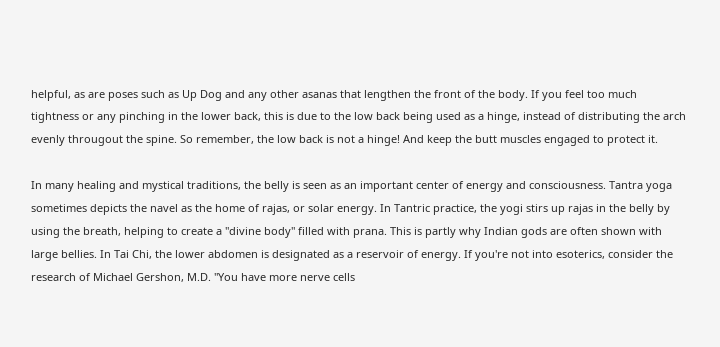helpful, as are poses such as Up Dog and any other asanas that lengthen the front of the body. If you feel too much tightness or any pinching in the lower back, this is due to the low back being used as a hinge, instead of distributing the arch evenly througout the spine. So remember, the low back is not a hinge! And keep the butt muscles engaged to protect it.

In many healing and mystical traditions, the belly is seen as an important center of energy and consciousness. Tantra yoga sometimes depicts the navel as the home of rajas, or solar energy. In Tantric practice, the yogi stirs up rajas in the belly by using the breath, helping to create a "divine body" filled with prana. This is partly why Indian gods are often shown with large bellies. In Tai Chi, the lower abdomen is designated as a reservoir of energy. If you're not into esoterics, consider the research of Michael Gershon, M.D. "You have more nerve cells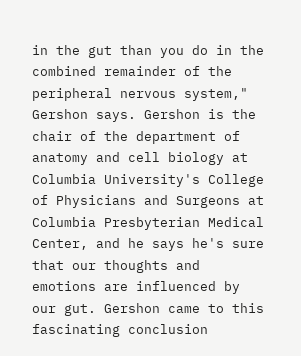in the gut than you do in the combined remainder of the peripheral nervous system," Gershon says. Gershon is the chair of the department of anatomy and cell biology at Columbia University's College of Physicians and Surgeons at Columbia Presbyterian Medical Center, and he says he's sure that our thoughts and emotions are influenced by our gut. Gershon came to this fascinating conclusion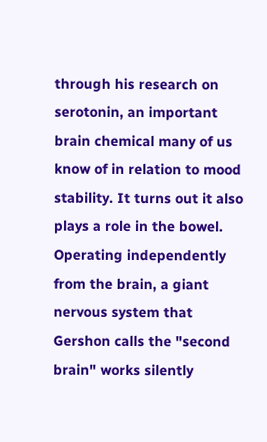through his research on serotonin, an important brain chemical many of us know of in relation to mood stability. It turns out it also plays a role in the bowel. Operating independently from the brain, a giant nervous system that Gershon calls the "second brain" works silently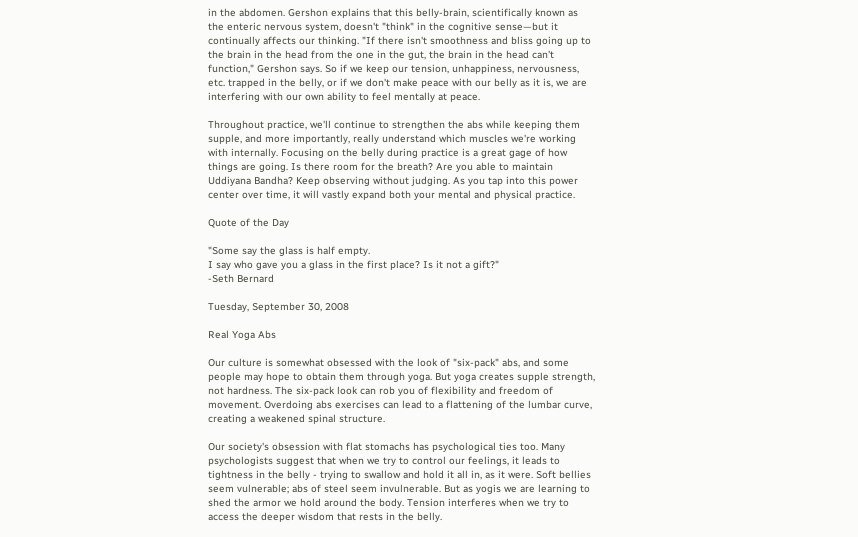in the abdomen. Gershon explains that this belly-brain, scientifically known as the enteric nervous system, doesn't "think" in the cognitive sense—but it continually affects our thinking. "If there isn't smoothness and bliss going up to the brain in the head from the one in the gut, the brain in the head can't function," Gershon says. So if we keep our tension, unhappiness, nervousness, etc. trapped in the belly, or if we don't make peace with our belly as it is, we are interfering with our own ability to feel mentally at peace.

Throughout practice, we'll continue to strengthen the abs while keeping them supple, and more importantly, really understand which muscles we're working with internally. Focusing on the belly during practice is a great gage of how things are going. Is there room for the breath? Are you able to maintain Uddiyana Bandha? Keep observing without judging. As you tap into this power center over time, it will vastly expand both your mental and physical practice.

Quote of the Day

"Some say the glass is half empty.
I say who gave you a glass in the first place? Is it not a gift?"
-Seth Bernard

Tuesday, September 30, 2008

Real Yoga Abs

Our culture is somewhat obsessed with the look of "six-pack" abs, and some people may hope to obtain them through yoga. But yoga creates supple strength, not hardness. The six-pack look can rob you of flexibility and freedom of movement. Overdoing abs exercises can lead to a flattening of the lumbar curve, creating a weakened spinal structure.

Our society's obsession with flat stomachs has psychological ties too. Many psychologists suggest that when we try to control our feelings, it leads to tightness in the belly - trying to swallow and hold it all in, as it were. Soft bellies seem vulnerable; abs of steel seem invulnerable. But as yogis we are learning to shed the armor we hold around the body. Tension interferes when we try to access the deeper wisdom that rests in the belly.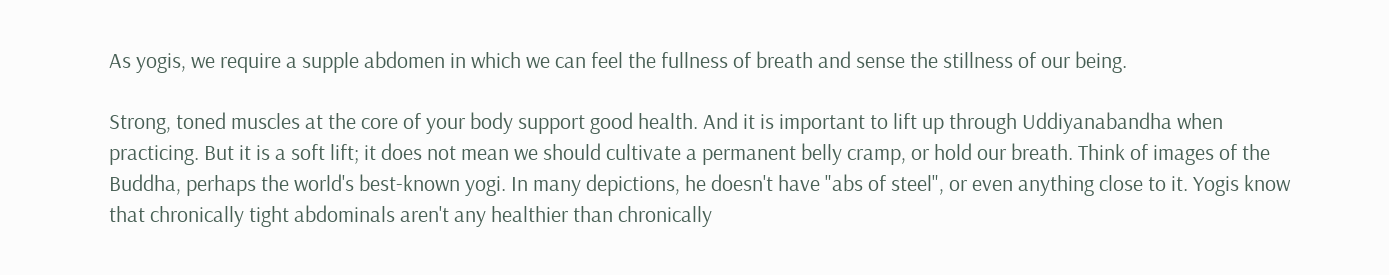As yogis, we require a supple abdomen in which we can feel the fullness of breath and sense the stillness of our being.

Strong, toned muscles at the core of your body support good health. And it is important to lift up through Uddiyanabandha when practicing. But it is a soft lift; it does not mean we should cultivate a permanent belly cramp, or hold our breath. Think of images of the Buddha, perhaps the world's best-known yogi. In many depictions, he doesn't have "abs of steel", or even anything close to it. Yogis know that chronically tight abdominals aren't any healthier than chronically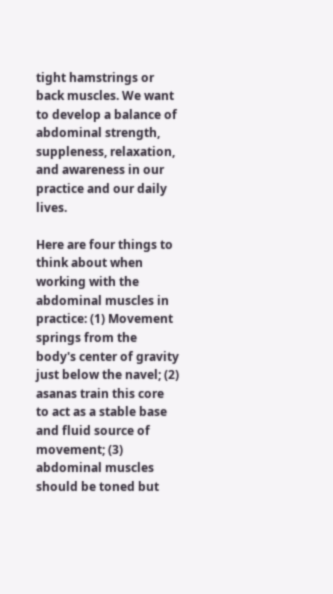tight hamstrings or back muscles. We want to develop a balance of abdominal strength, suppleness, relaxation, and awareness in our practice and our daily lives.

Here are four things to think about when working with the abdominal muscles in practice: (1) Movement springs from the body's center of gravity just below the navel; (2) asanas train this core to act as a stable base and fluid source of movement; (3) abdominal muscles should be toned but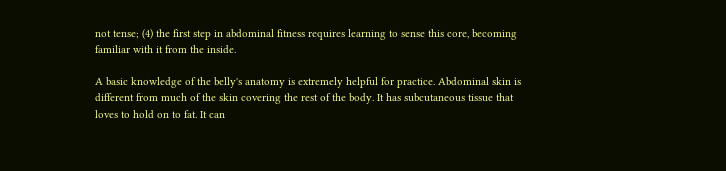not tense; (4) the first step in abdominal fitness requires learning to sense this core, becoming familiar with it from the inside.

A basic knowledge of the belly's anatomy is extremely helpful for practice. Abdominal skin is different from much of the skin covering the rest of the body. It has subcutaneous tissue that loves to hold on to fat. It can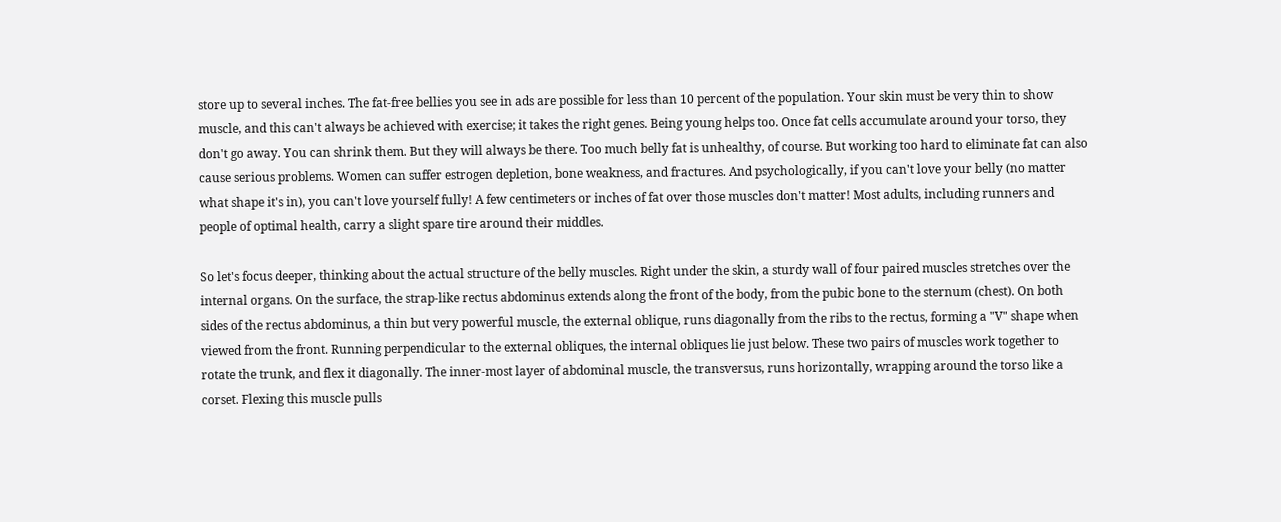store up to several inches. The fat-free bellies you see in ads are possible for less than 10 percent of the population. Your skin must be very thin to show muscle, and this can't always be achieved with exercise; it takes the right genes. Being young helps too. Once fat cells accumulate around your torso, they don't go away. You can shrink them. But they will always be there. Too much belly fat is unhealthy, of course. But working too hard to eliminate fat can also cause serious problems. Women can suffer estrogen depletion, bone weakness, and fractures. And psychologically, if you can't love your belly (no matter what shape it's in), you can't love yourself fully! A few centimeters or inches of fat over those muscles don't matter! Most adults, including runners and people of optimal health, carry a slight spare tire around their middles.

So let's focus deeper, thinking about the actual structure of the belly muscles. Right under the skin, a sturdy wall of four paired muscles stretches over the internal organs. On the surface, the strap-like rectus abdominus extends along the front of the body, from the pubic bone to the sternum (chest). On both sides of the rectus abdominus, a thin but very powerful muscle, the external oblique, runs diagonally from the ribs to the rectus, forming a "V" shape when viewed from the front. Running perpendicular to the external obliques, the internal obliques lie just below. These two pairs of muscles work together to rotate the trunk, and flex it diagonally. The inner-most layer of abdominal muscle, the transversus, runs horizontally, wrapping around the torso like a corset. Flexing this muscle pulls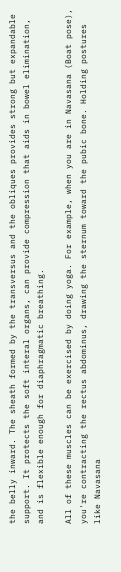the belly inward. The sheath formed by the transversus and the obliques provides strong but expandable support. It protects the soft interal organs, can provide compression that aids in bowel elimination, and is flexible enough for diaphragmatic breathing.

All of these muscles can be exercised by doing yoga. For example, when you are in Navasana (Boat pose), you're contracting the rectus abdominus, drawing the sternum toward the pubic bone. Holding postures like Navasana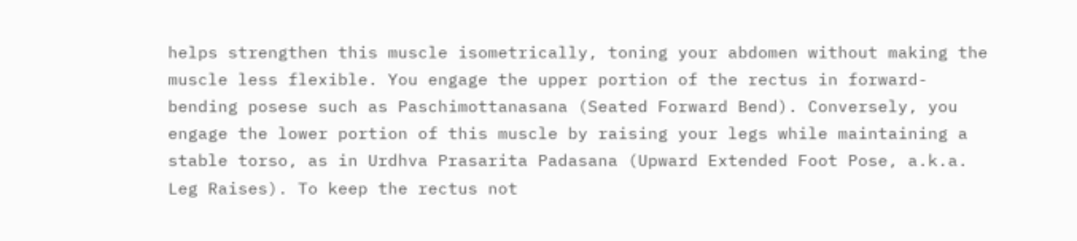helps strengthen this muscle isometrically, toning your abdomen without making the muscle less flexible. You engage the upper portion of the rectus in forward-bending posese such as Paschimottanasana (Seated Forward Bend). Conversely, you engage the lower portion of this muscle by raising your legs while maintaining a stable torso, as in Urdhva Prasarita Padasana (Upward Extended Foot Pose, a.k.a. Leg Raises). To keep the rectus not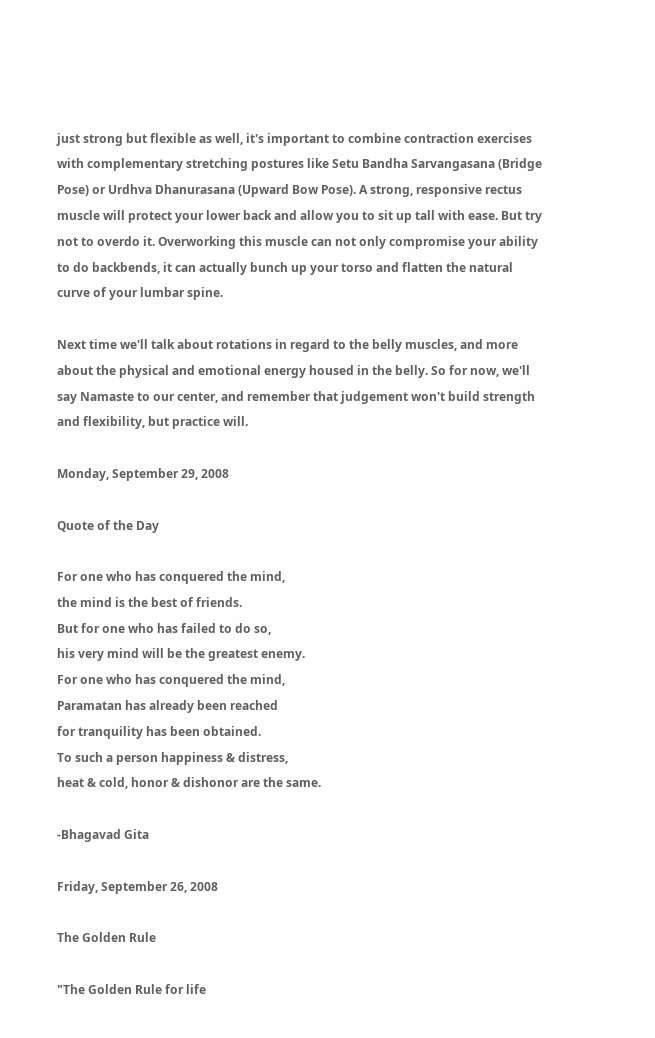just strong but flexible as well, it's important to combine contraction exercises with complementary stretching postures like Setu Bandha Sarvangasana (Bridge Pose) or Urdhva Dhanurasana (Upward Bow Pose). A strong, responsive rectus muscle will protect your lower back and allow you to sit up tall with ease. But try not to overdo it. Overworking this muscle can not only compromise your ability to do backbends, it can actually bunch up your torso and flatten the natural curve of your lumbar spine.

Next time we'll talk about rotations in regard to the belly muscles, and more about the physical and emotional energy housed in the belly. So for now, we'll say Namaste to our center, and remember that judgement won't build strength and flexibility, but practice will.

Monday, September 29, 2008

Quote of the Day

For one who has conquered the mind,
the mind is the best of friends.
But for one who has failed to do so,
his very mind will be the greatest enemy.
For one who has conquered the mind,
Paramatan has already been reached
for tranquility has been obtained.
To such a person happiness & distress,
heat & cold, honor & dishonor are the same.

-Bhagavad Gita

Friday, September 26, 2008

The Golden Rule

"The Golden Rule for life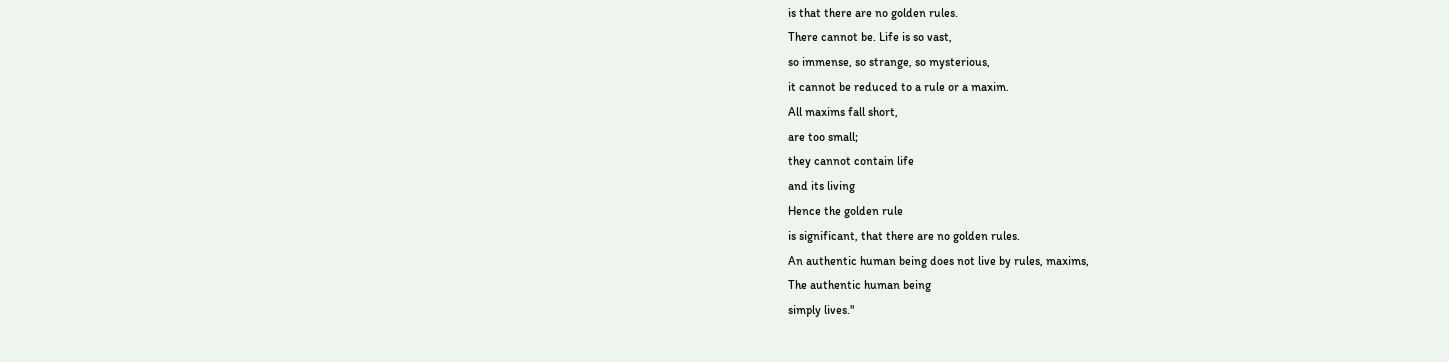is that there are no golden rules.
There cannot be. Life is so vast,
so immense, so strange, so mysterious,
it cannot be reduced to a rule or a maxim.
All maxims fall short,
are too small;
they cannot contain life
and its living
Hence the golden rule
is significant, that there are no golden rules.
An authentic human being does not live by rules, maxims,
The authentic human being
simply lives."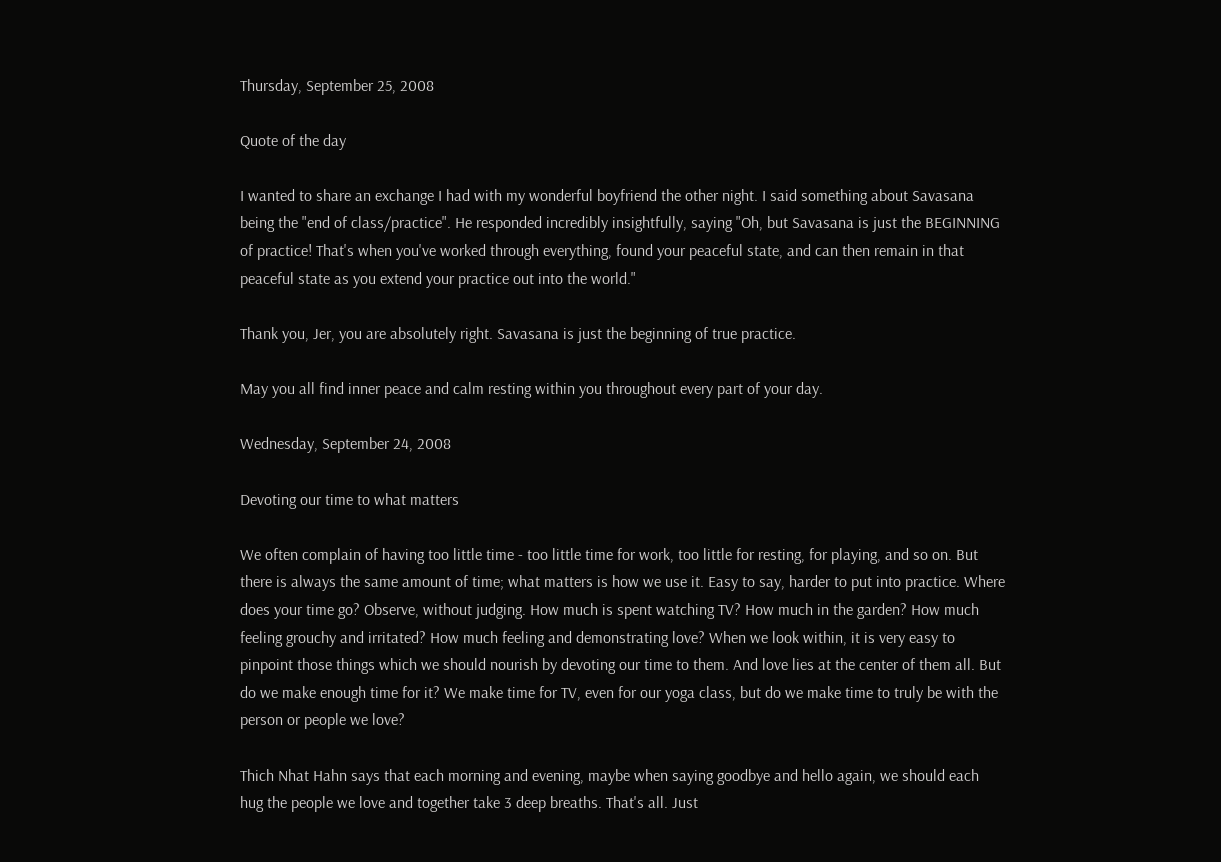Thursday, September 25, 2008

Quote of the day

I wanted to share an exchange I had with my wonderful boyfriend the other night. I said something about Savasana being the "end of class/practice". He responded incredibly insightfully, saying "Oh, but Savasana is just the BEGINNING of practice! That's when you've worked through everything, found your peaceful state, and can then remain in that peaceful state as you extend your practice out into the world."

Thank you, Jer, you are absolutely right. Savasana is just the beginning of true practice.

May you all find inner peace and calm resting within you throughout every part of your day.

Wednesday, September 24, 2008

Devoting our time to what matters

We often complain of having too little time - too little time for work, too little for resting, for playing, and so on. But there is always the same amount of time; what matters is how we use it. Easy to say, harder to put into practice. Where does your time go? Observe, without judging. How much is spent watching TV? How much in the garden? How much feeling grouchy and irritated? How much feeling and demonstrating love? When we look within, it is very easy to pinpoint those things which we should nourish by devoting our time to them. And love lies at the center of them all. But do we make enough time for it? We make time for TV, even for our yoga class, but do we make time to truly be with the person or people we love?

Thich Nhat Hahn says that each morning and evening, maybe when saying goodbye and hello again, we should each hug the people we love and together take 3 deep breaths. That's all. Just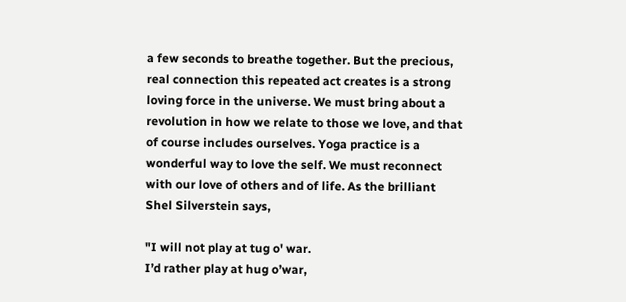a few seconds to breathe together. But the precious, real connection this repeated act creates is a strong loving force in the universe. We must bring about a revolution in how we relate to those we love, and that of course includes ourselves. Yoga practice is a wonderful way to love the self. We must reconnect with our love of others and of life. As the brilliant Shel Silverstein says,

"I will not play at tug o' war.
I’d rather play at hug o’war,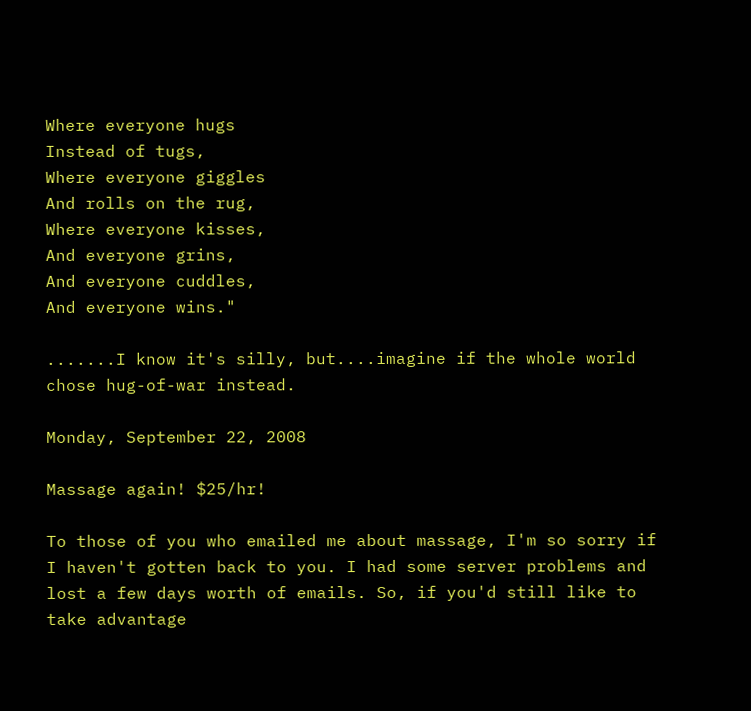Where everyone hugs
Instead of tugs,
Where everyone giggles
And rolls on the rug,
Where everyone kisses,
And everyone grins,
And everyone cuddles,
And everyone wins."

.......I know it's silly, but....imagine if the whole world chose hug-of-war instead.

Monday, September 22, 2008

Massage again! $25/hr!

To those of you who emailed me about massage, I'm so sorry if I haven't gotten back to you. I had some server problems and lost a few days worth of emails. So, if you'd still like to take advantage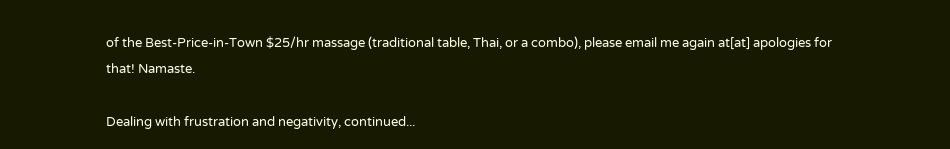of the Best-Price-in-Town $25/hr massage (traditional table, Thai, or a combo), please email me again at[at] apologies for that! Namaste.

Dealing with frustration and negativity, continued...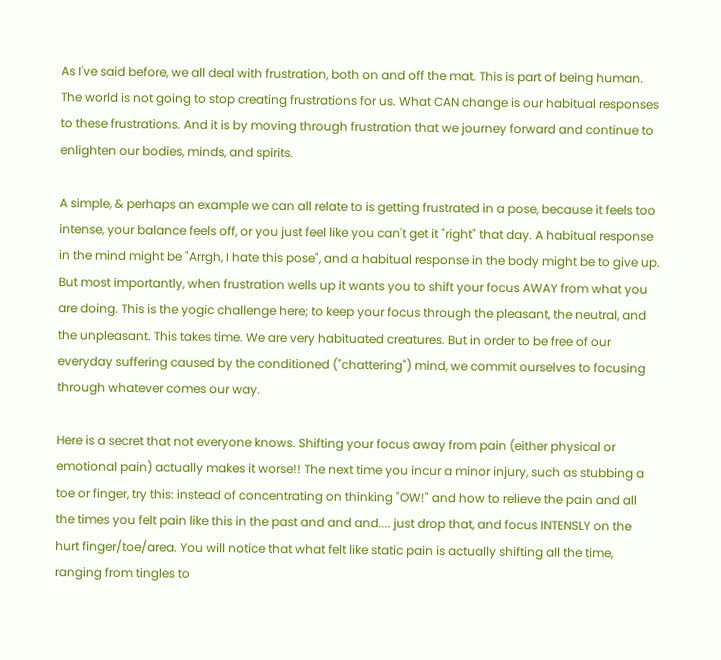As I've said before, we all deal with frustration, both on and off the mat. This is part of being human. The world is not going to stop creating frustrations for us. What CAN change is our habitual responses to these frustrations. And it is by moving through frustration that we journey forward and continue to enlighten our bodies, minds, and spirits.

A simple, & perhaps an example we can all relate to is getting frustrated in a pose, because it feels too intense, your balance feels off, or you just feel like you can't get it "right" that day. A habitual response in the mind might be "Arrgh, I hate this pose", and a habitual response in the body might be to give up. But most importantly, when frustration wells up it wants you to shift your focus AWAY from what you are doing. This is the yogic challenge here; to keep your focus through the pleasant, the neutral, and the unpleasant. This takes time. We are very habituated creatures. But in order to be free of our everyday suffering caused by the conditioned ("chattering") mind, we commit ourselves to focusing through whatever comes our way.

Here is a secret that not everyone knows. Shifting your focus away from pain (either physical or emotional pain) actually makes it worse!! The next time you incur a minor injury, such as stubbing a toe or finger, try this: instead of concentrating on thinking "OW!" and how to relieve the pain and all the times you felt pain like this in the past and and and.... just drop that, and focus INTENSLY on the hurt finger/toe/area. You will notice that what felt like static pain is actually shifting all the time, ranging from tingles to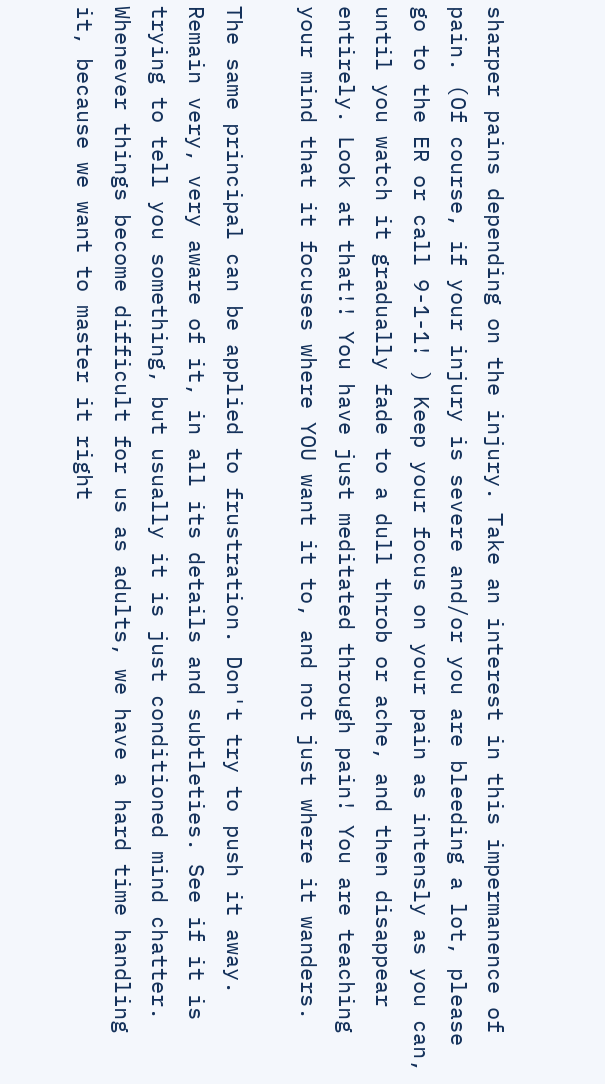sharper pains depending on the injury. Take an interest in this impermanence of pain. (Of course, if your injury is severe and/or you are bleeding a lot, please go to the ER or call 9-1-1! ) Keep your focus on your pain as intensly as you can, until you watch it gradually fade to a dull throb or ache, and then disappear entirely. Look at that!! You have just meditated through pain! You are teaching your mind that it focuses where YOU want it to, and not just where it wanders.

The same principal can be applied to frustration. Don't try to push it away. Remain very, very aware of it, in all its details and subtleties. See if it is trying to tell you something, but usually it is just conditioned mind chatter. Whenever things become difficult for us as adults, we have a hard time handling it, because we want to master it right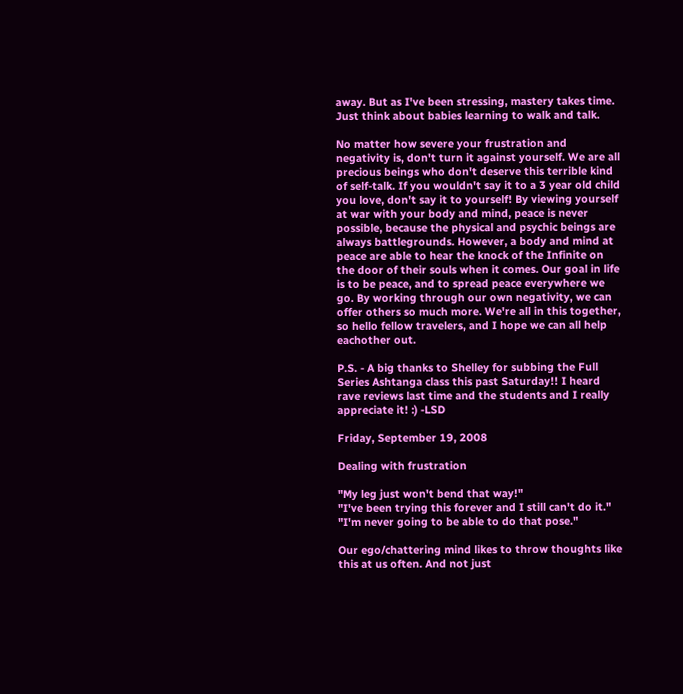away. But as I've been stressing, mastery takes time. Just think about babies learning to walk and talk.

No matter how severe your frustration and negativity is, don't turn it against yourself. We are all precious beings who don't deserve this terrible kind of self-talk. If you wouldn't say it to a 3 year old child you love, don't say it to yourself! By viewing yourself at war with your body and mind, peace is never possible, because the physical and psychic beings are always battlegrounds. However, a body and mind at peace are able to hear the knock of the Infinite on the door of their souls when it comes. Our goal in life is to be peace, and to spread peace everywhere we go. By working through our own negativity, we can offer others so much more. We're all in this together, so hello fellow travelers, and I hope we can all help eachother out.

P.S. - A big thanks to Shelley for subbing the Full Series Ashtanga class this past Saturday!! I heard rave reviews last time and the students and I really appreciate it! :) -LSD

Friday, September 19, 2008

Dealing with frustration

"My leg just won't bend that way!"
"I've been trying this forever and I still can't do it."
"I'm never going to be able to do that pose."

Our ego/chattering mind likes to throw thoughts like this at us often. And not just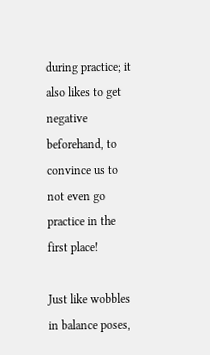during practice; it also likes to get negative beforehand, to convince us to not even go practice in the first place!

Just like wobbles in balance poses,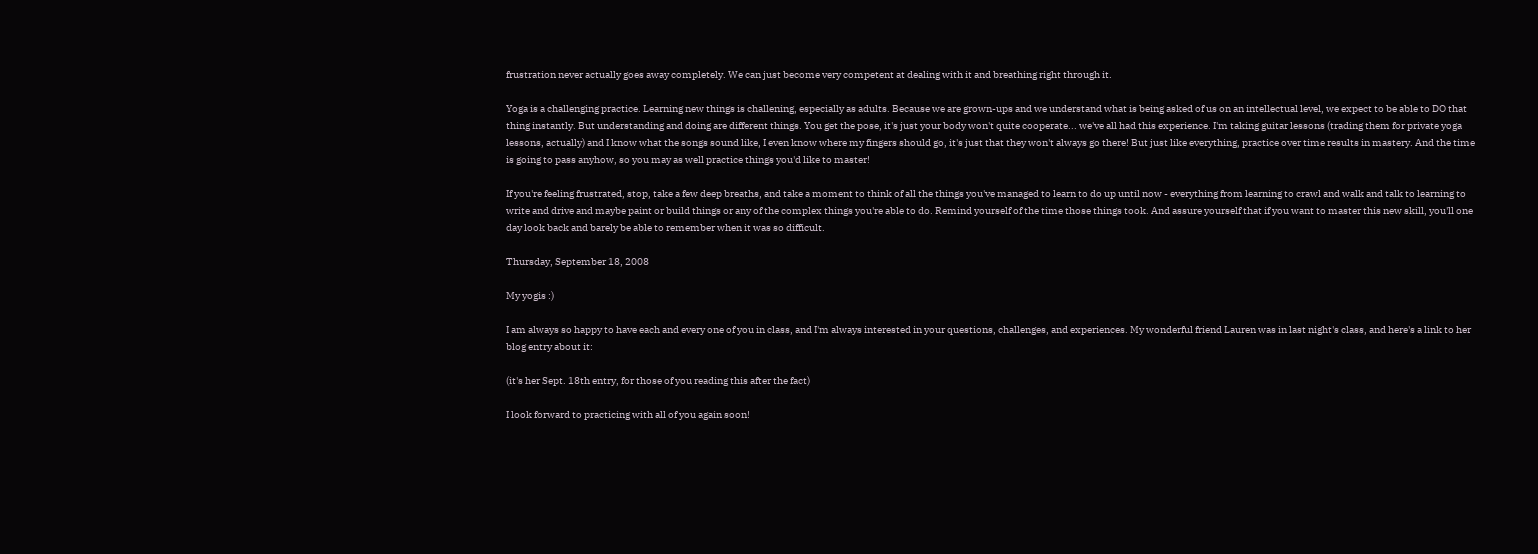frustration never actually goes away completely. We can just become very competent at dealing with it and breathing right through it.

Yoga is a challenging practice. Learning new things is challening, especially as adults. Because we are grown-ups and we understand what is being asked of us on an intellectual level, we expect to be able to DO that thing instantly. But understanding and doing are different things. You get the pose, it's just your body won't quite cooperate... we've all had this experience. I'm taking guitar lessons (trading them for private yoga lessons, actually) and I know what the songs sound like, I even know where my fingers should go, it's just that they won't always go there! But just like everything, practice over time results in mastery. And the time is going to pass anyhow, so you may as well practice things you'd like to master!

If you're feeling frustrated, stop, take a few deep breaths, and take a moment to think of all the things you've managed to learn to do up until now - everything from learning to crawl and walk and talk to learning to write and drive and maybe paint or build things or any of the complex things you're able to do. Remind yourself of the time those things took. And assure yourself that if you want to master this new skill, you'll one day look back and barely be able to remember when it was so difficult.

Thursday, September 18, 2008

My yogis :)

I am always so happy to have each and every one of you in class, and I'm always interested in your questions, challenges, and experiences. My wonderful friend Lauren was in last night's class, and here's a link to her blog entry about it:

(it's her Sept. 18th entry, for those of you reading this after the fact)

I look forward to practicing with all of you again soon!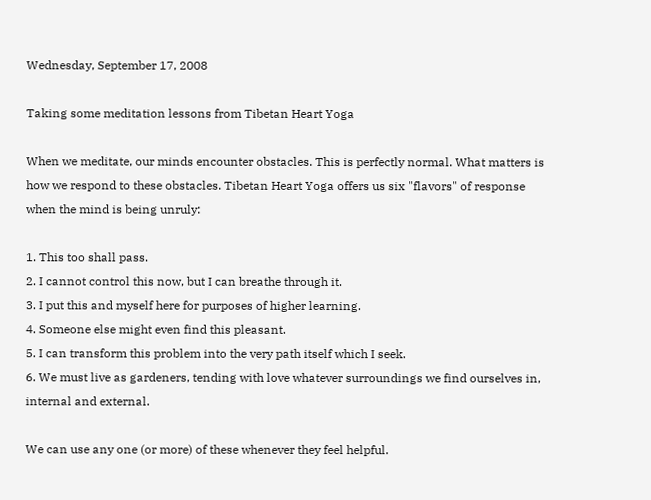Wednesday, September 17, 2008

Taking some meditation lessons from Tibetan Heart Yoga

When we meditate, our minds encounter obstacles. This is perfectly normal. What matters is how we respond to these obstacles. Tibetan Heart Yoga offers us six "flavors" of response when the mind is being unruly:

1. This too shall pass.
2. I cannot control this now, but I can breathe through it.
3. I put this and myself here for purposes of higher learning.
4. Someone else might even find this pleasant.
5. I can transform this problem into the very path itself which I seek.
6. We must live as gardeners, tending with love whatever surroundings we find ourselves in, internal and external.

We can use any one (or more) of these whenever they feel helpful.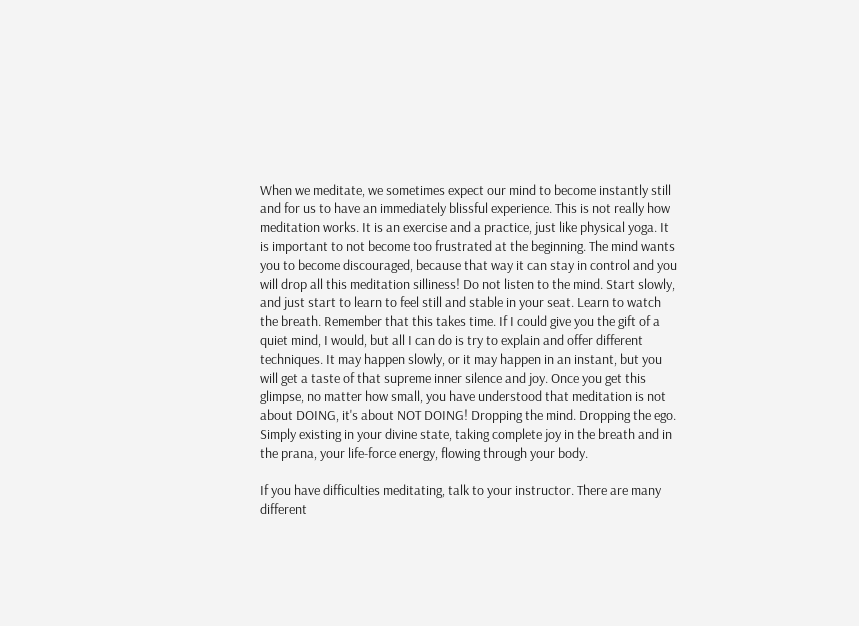When we meditate, we sometimes expect our mind to become instantly still and for us to have an immediately blissful experience. This is not really how meditation works. It is an exercise and a practice, just like physical yoga. It is important to not become too frustrated at the beginning. The mind wants you to become discouraged, because that way it can stay in control and you will drop all this meditation silliness! Do not listen to the mind. Start slowly, and just start to learn to feel still and stable in your seat. Learn to watch the breath. Remember that this takes time. If I could give you the gift of a quiet mind, I would, but all I can do is try to explain and offer different techniques. It may happen slowly, or it may happen in an instant, but you will get a taste of that supreme inner silence and joy. Once you get this glimpse, no matter how small, you have understood that meditation is not about DOING, it's about NOT DOING! Dropping the mind. Dropping the ego. Simply existing in your divine state, taking complete joy in the breath and in the prana, your life-force energy, flowing through your body.

If you have difficulties meditating, talk to your instructor. There are many different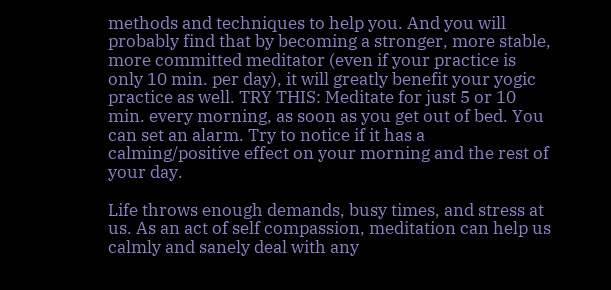methods and techniques to help you. And you will probably find that by becoming a stronger, more stable, more committed meditator (even if your practice is only 10 min. per day), it will greatly benefit your yogic practice as well. TRY THIS: Meditate for just 5 or 10 min. every morning, as soon as you get out of bed. You can set an alarm. Try to notice if it has a calming/positive effect on your morning and the rest of your day.

Life throws enough demands, busy times, and stress at us. As an act of self compassion, meditation can help us calmly and sanely deal with any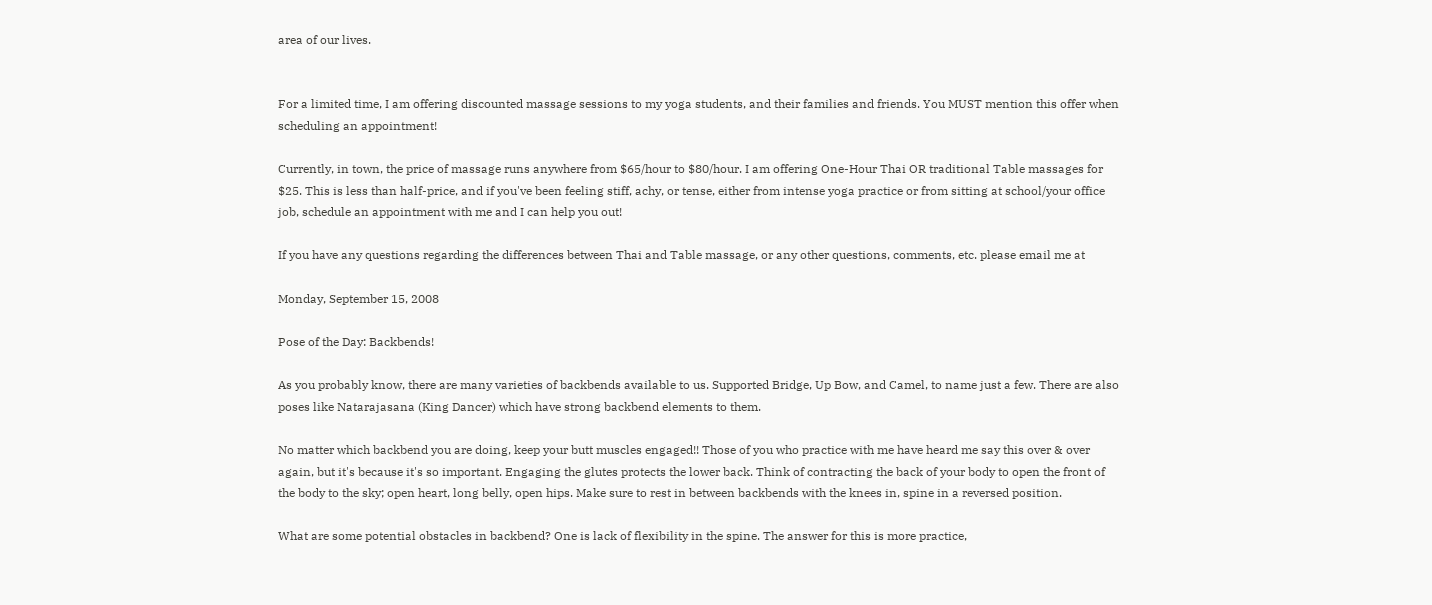area of our lives.


For a limited time, I am offering discounted massage sessions to my yoga students, and their families and friends. You MUST mention this offer when scheduling an appointment!

Currently, in town, the price of massage runs anywhere from $65/hour to $80/hour. I am offering One-Hour Thai OR traditional Table massages for $25. This is less than half-price, and if you've been feeling stiff, achy, or tense, either from intense yoga practice or from sitting at school/your office job, schedule an appointment with me and I can help you out!

If you have any questions regarding the differences between Thai and Table massage, or any other questions, comments, etc. please email me at

Monday, September 15, 2008

Pose of the Day: Backbends!

As you probably know, there are many varieties of backbends available to us. Supported Bridge, Up Bow, and Camel, to name just a few. There are also poses like Natarajasana (King Dancer) which have strong backbend elements to them.

No matter which backbend you are doing, keep your butt muscles engaged!! Those of you who practice with me have heard me say this over & over again, but it's because it's so important. Engaging the glutes protects the lower back. Think of contracting the back of your body to open the front of the body to the sky; open heart, long belly, open hips. Make sure to rest in between backbends with the knees in, spine in a reversed position.

What are some potential obstacles in backbend? One is lack of flexibility in the spine. The answer for this is more practice,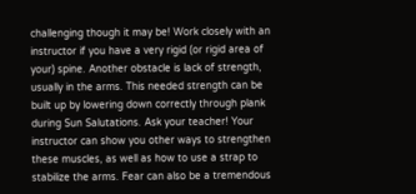challenging though it may be! Work closely with an instructor if you have a very rigid (or rigid area of your) spine. Another obstacle is lack of strength, usually in the arms. This needed strength can be built up by lowering down correctly through plank during Sun Salutations. Ask your teacher! Your instructor can show you other ways to strengthen these muscles, as well as how to use a strap to stabilize the arms. Fear can also be a tremendous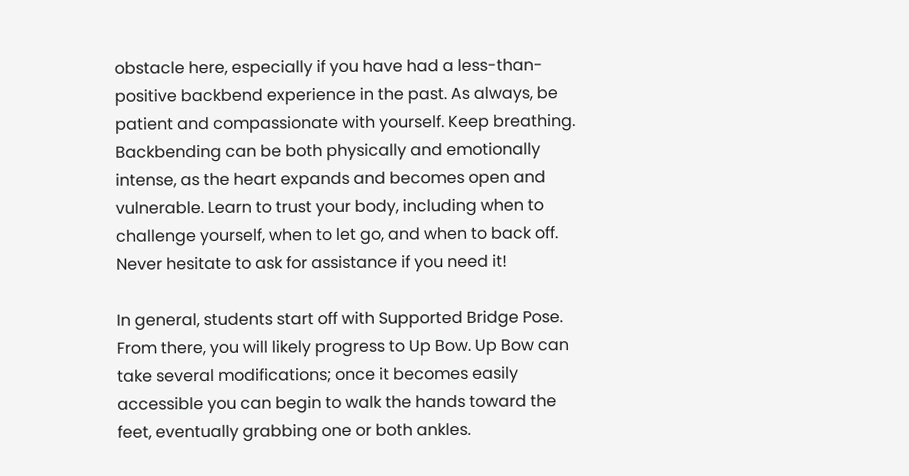obstacle here, especially if you have had a less-than-positive backbend experience in the past. As always, be patient and compassionate with yourself. Keep breathing. Backbending can be both physically and emotionally intense, as the heart expands and becomes open and vulnerable. Learn to trust your body, including when to challenge yourself, when to let go, and when to back off. Never hesitate to ask for assistance if you need it!

In general, students start off with Supported Bridge Pose. From there, you will likely progress to Up Bow. Up Bow can take several modifications; once it becomes easily accessible you can begin to walk the hands toward the feet, eventually grabbing one or both ankles.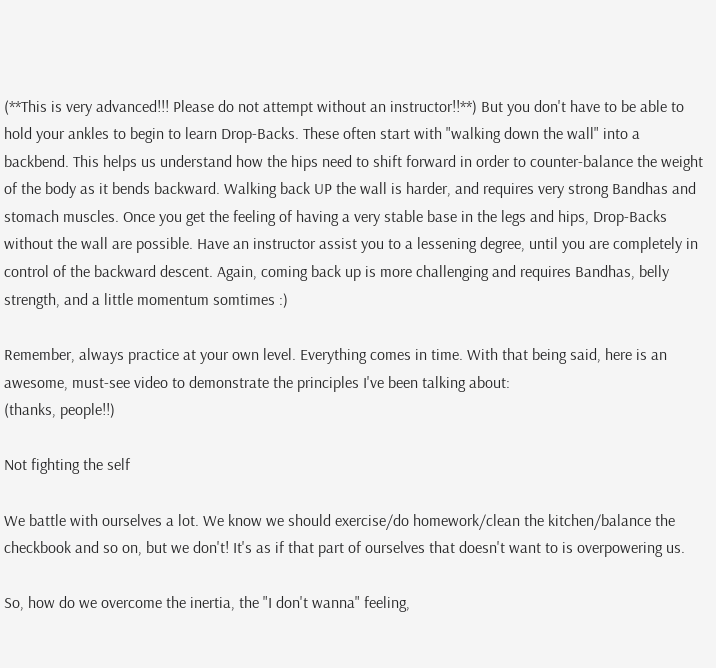(**This is very advanced!!! Please do not attempt without an instructor!!**) But you don't have to be able to hold your ankles to begin to learn Drop-Backs. These often start with "walking down the wall" into a backbend. This helps us understand how the hips need to shift forward in order to counter-balance the weight of the body as it bends backward. Walking back UP the wall is harder, and requires very strong Bandhas and stomach muscles. Once you get the feeling of having a very stable base in the legs and hips, Drop-Backs without the wall are possible. Have an instructor assist you to a lessening degree, until you are completely in control of the backward descent. Again, coming back up is more challenging and requires Bandhas, belly strength, and a little momentum somtimes :)

Remember, always practice at your own level. Everything comes in time. With that being said, here is an awesome, must-see video to demonstrate the principles I've been talking about:
(thanks, people!!)

Not fighting the self

We battle with ourselves a lot. We know we should exercise/do homework/clean the kitchen/balance the checkbook and so on, but we don't! It's as if that part of ourselves that doesn't want to is overpowering us.

So, how do we overcome the inertia, the "I don't wanna" feeling,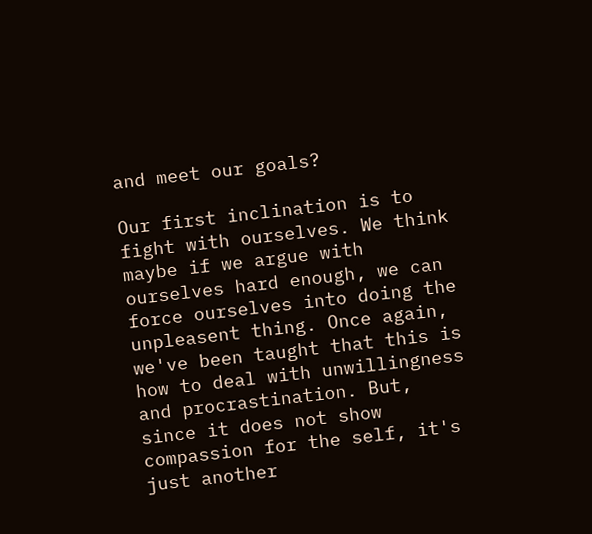and meet our goals?

Our first inclination is to fight with ourselves. We think maybe if we argue with ourselves hard enough, we can force ourselves into doing the unpleasent thing. Once again, we've been taught that this is how to deal with unwillingness and procrastination. But, since it does not show compassion for the self, it's just another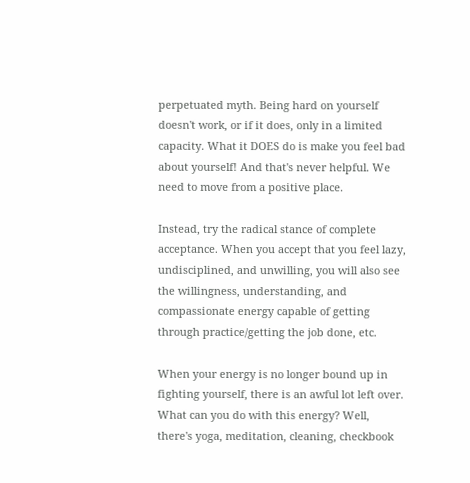perpetuated myth. Being hard on yourself doesn't work, or if it does, only in a limited capacity. What it DOES do is make you feel bad about yourself! And that's never helpful. We need to move from a positive place.

Instead, try the radical stance of complete acceptance. When you accept that you feel lazy, undisciplined, and unwilling, you will also see the willingness, understanding, and compassionate energy capable of getting through practice/getting the job done, etc.

When your energy is no longer bound up in fighting yourself, there is an awful lot left over. What can you do with this energy? Well, there's yoga, meditation, cleaning, checkbook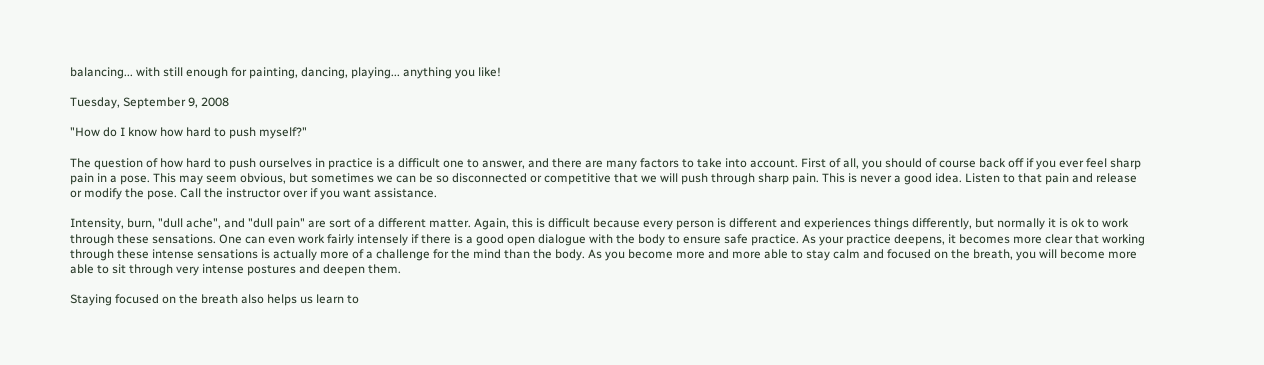balancing... with still enough for painting, dancing, playing... anything you like!

Tuesday, September 9, 2008

"How do I know how hard to push myself?"

The question of how hard to push ourselves in practice is a difficult one to answer, and there are many factors to take into account. First of all, you should of course back off if you ever feel sharp pain in a pose. This may seem obvious, but sometimes we can be so disconnected or competitive that we will push through sharp pain. This is never a good idea. Listen to that pain and release or modify the pose. Call the instructor over if you want assistance.

Intensity, burn, "dull ache", and "dull pain" are sort of a different matter. Again, this is difficult because every person is different and experiences things differently, but normally it is ok to work through these sensations. One can even work fairly intensely if there is a good open dialogue with the body to ensure safe practice. As your practice deepens, it becomes more clear that working through these intense sensations is actually more of a challenge for the mind than the body. As you become more and more able to stay calm and focused on the breath, you will become more able to sit through very intense postures and deepen them.

Staying focused on the breath also helps us learn to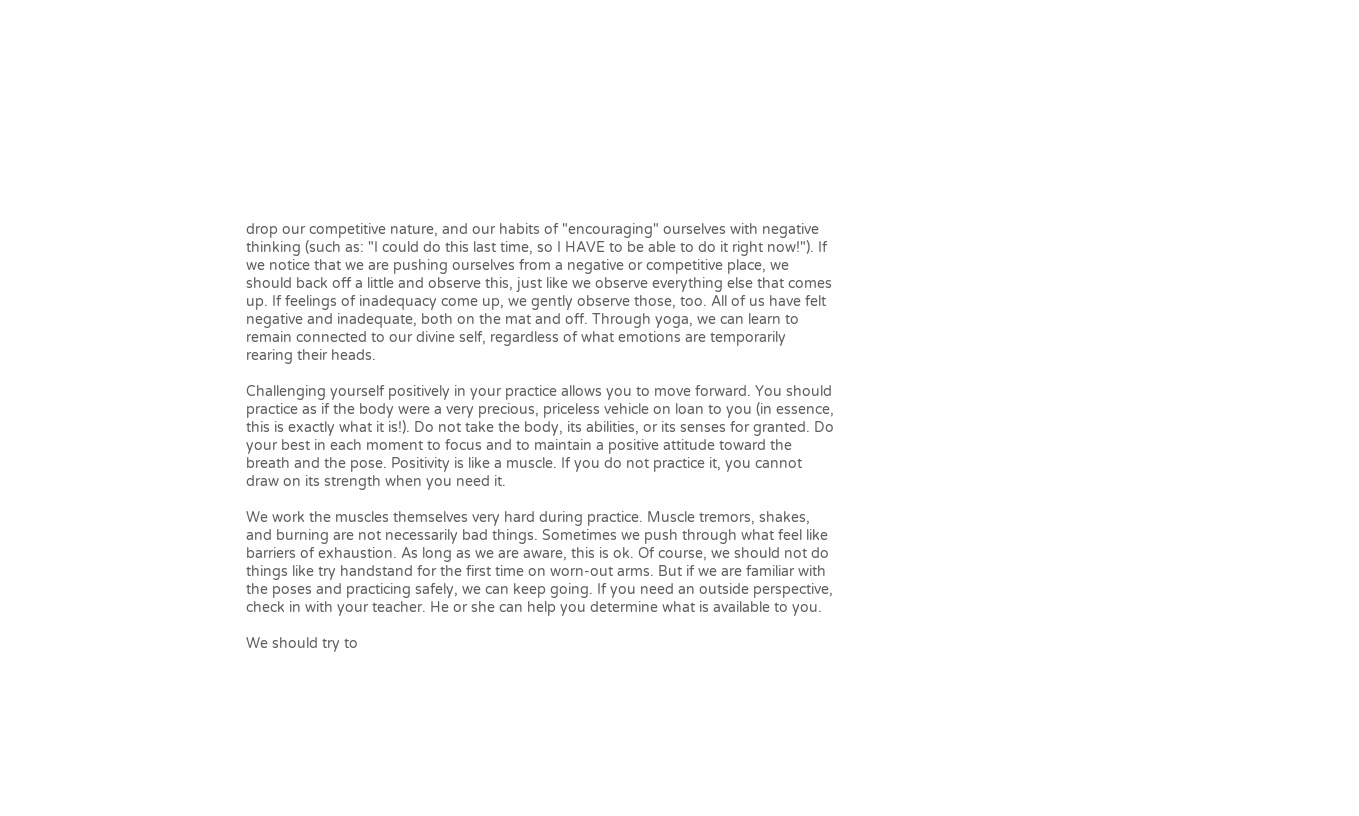drop our competitive nature, and our habits of "encouraging" ourselves with negative thinking (such as: "I could do this last time, so I HAVE to be able to do it right now!"). If we notice that we are pushing ourselves from a negative or competitive place, we should back off a little and observe this, just like we observe everything else that comes up. If feelings of inadequacy come up, we gently observe those, too. All of us have felt negative and inadequate, both on the mat and off. Through yoga, we can learn to remain connected to our divine self, regardless of what emotions are temporarily rearing their heads.

Challenging yourself positively in your practice allows you to move forward. You should practice as if the body were a very precious, priceless vehicle on loan to you (in essence, this is exactly what it is!). Do not take the body, its abilities, or its senses for granted. Do your best in each moment to focus and to maintain a positive attitude toward the breath and the pose. Positivity is like a muscle. If you do not practice it, you cannot draw on its strength when you need it.

We work the muscles themselves very hard during practice. Muscle tremors, shakes, and burning are not necessarily bad things. Sometimes we push through what feel like barriers of exhaustion. As long as we are aware, this is ok. Of course, we should not do things like try handstand for the first time on worn-out arms. But if we are familiar with the poses and practicing safely, we can keep going. If you need an outside perspective, check in with your teacher. He or she can help you determine what is available to you.

We should try to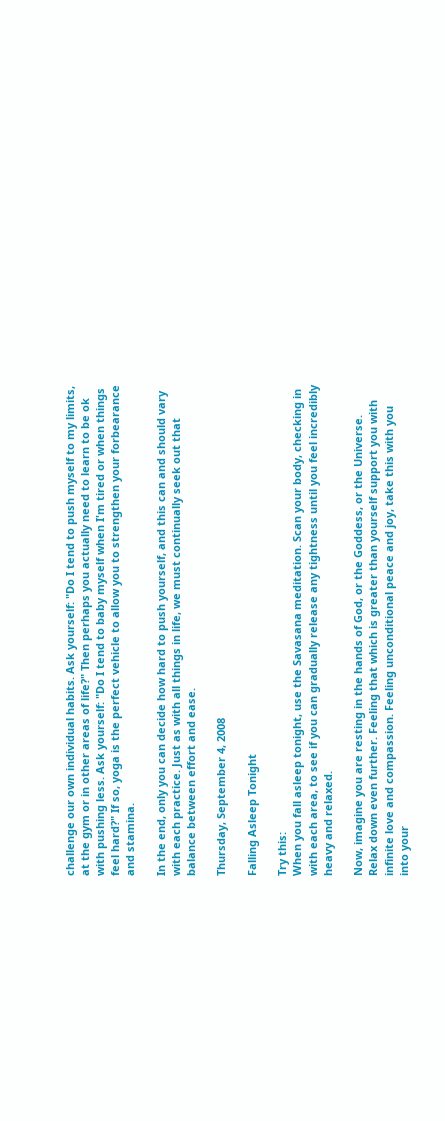challenge our own individual habits. Ask yourself: "Do I tend to push myself to my limits, at the gym or in other areas of life?" Then perhaps you actually need to learn to be ok with pushing less. Ask yourself: "Do I tend to baby myself when I'm tired or when things feel hard?" If so, yoga is the perfect vehicle to allow you to strengthen your forbearance and stamina.

In the end, only you can decide how hard to push yourself, and this can and should vary with each practice. Just as with all things in life, we must continually seek out that balance between effort and ease.

Thursday, September 4, 2008

Falling Asleep Tonight

Try this:
When you fall asleep tonight, use the Savasana meditation. Scan your body, checking in with each area, to see if you can gradually release any tightness until you feel incredibly heavy and relaxed.

Now, imagine you are resting in the hands of God, or the Goddess, or the Universe. Relax down even further. Feeling that which is greater than yourself support you with infinite love and compassion. Feeling unconditional peace and joy, take this with you into your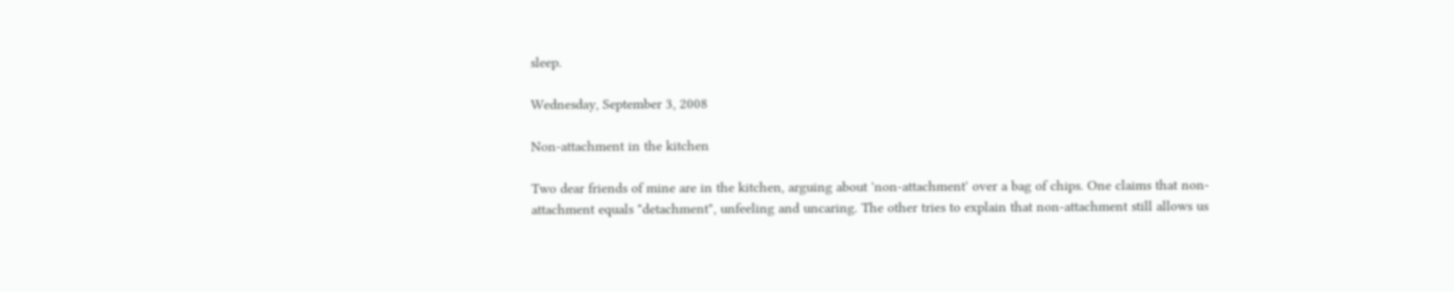sleep.

Wednesday, September 3, 2008

Non-attachment in the kitchen

Two dear friends of mine are in the kitchen, arguing about 'non-attachment' over a bag of chips. One claims that non-attachment equals "detachment", unfeeling and uncaring. The other tries to explain that non-attachment still allows us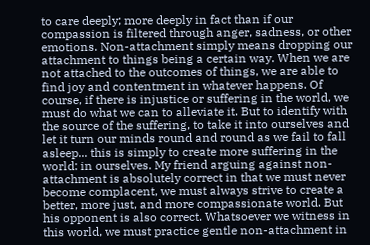to care deeply; more deeply in fact than if our compassion is filtered through anger, sadness, or other emotions. Non-attachment simply means dropping our attachment to things being a certain way. When we are not attached to the outcomes of things, we are able to find joy and contentment in whatever happens. Of course, if there is injustice or suffering in the world, we must do what we can to alleviate it. But to identify with the source of the suffering, to take it into ourselves and let it turn our minds round and round as we fail to fall asleep... this is simply to create more suffering in the world: in ourselves. My friend arguing against non-attachment is absolutely correct in that we must never become complacent, we must always strive to create a better, more just, and more compassionate world. But his opponent is also correct. Whatsoever we witness in this world, we must practice gentle non-attachment in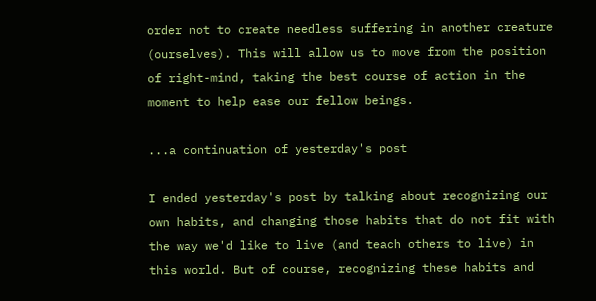order not to create needless suffering in another creature (ourselves). This will allow us to move from the position of right-mind, taking the best course of action in the moment to help ease our fellow beings.

...a continuation of yesterday's post

I ended yesterday's post by talking about recognizing our own habits, and changing those habits that do not fit with the way we'd like to live (and teach others to live) in this world. But of course, recognizing these habits and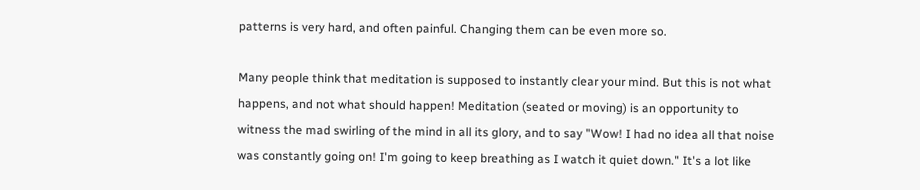patterns is very hard, and often painful. Changing them can be even more so.

Many people think that meditation is supposed to instantly clear your mind. But this is not what happens, and not what should happen! Meditation (seated or moving) is an opportunity to witness the mad swirling of the mind in all its glory, and to say "Wow! I had no idea all that noise was constantly going on! I'm going to keep breathing as I watch it quiet down." It's a lot like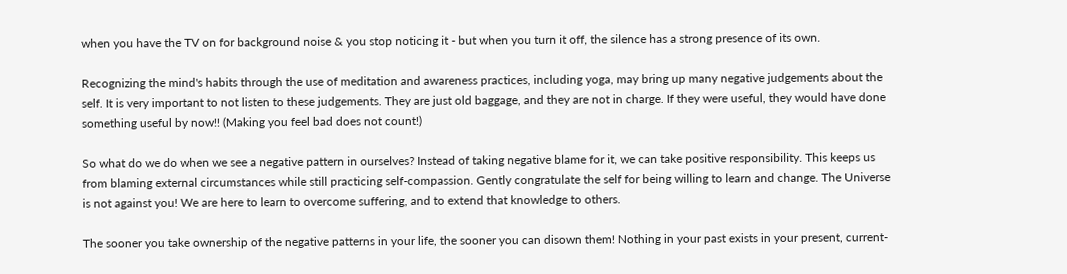when you have the TV on for background noise & you stop noticing it - but when you turn it off, the silence has a strong presence of its own.

Recognizing the mind's habits through the use of meditation and awareness practices, including yoga, may bring up many negative judgements about the self. It is very important to not listen to these judgements. They are just old baggage, and they are not in charge. If they were useful, they would have done something useful by now!! (Making you feel bad does not count!)

So what do we do when we see a negative pattern in ourselves? Instead of taking negative blame for it, we can take positive responsibility. This keeps us from blaming external circumstances while still practicing self-compassion. Gently congratulate the self for being willing to learn and change. The Universe is not against you! We are here to learn to overcome suffering, and to extend that knowledge to others.

The sooner you take ownership of the negative patterns in your life, the sooner you can disown them! Nothing in your past exists in your present, current-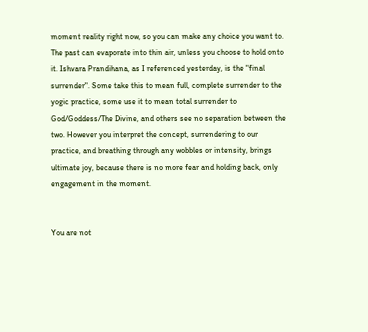moment reality right now, so you can make any choice you want to. The past can evaporate into thin air, unless you choose to hold onto it. Ishvara Prandihana, as I referenced yesterday, is the "final surrender". Some take this to mean full, complete surrender to the yogic practice, some use it to mean total surrender to God/Goddess/The Divine, and others see no separation between the two. However you interpret the concept, surrendering to our practice, and breathing through any wobbles or intensity, brings ultimate joy, because there is no more fear and holding back, only engagement in the moment.


You are not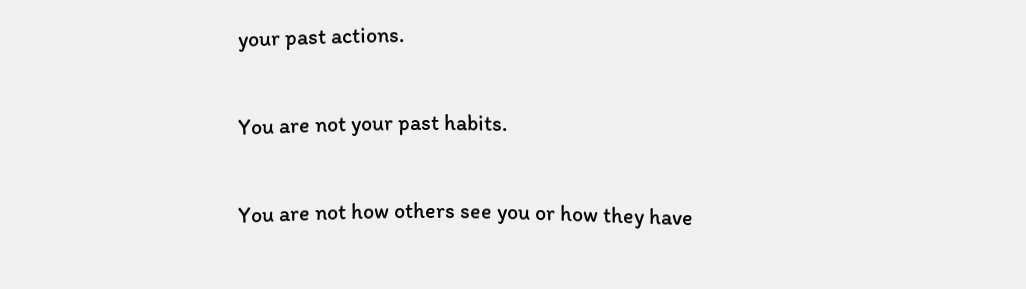your past actions.

You are not your past habits.

You are not how others see you or how they have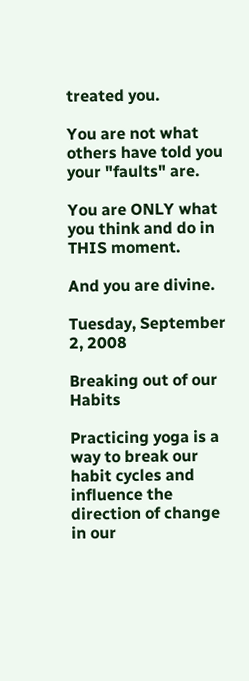treated you.

You are not what others have told you your "faults" are.

You are ONLY what you think and do in THIS moment.

And you are divine.

Tuesday, September 2, 2008

Breaking out of our Habits

Practicing yoga is a way to break our habit cycles and influence the direction of change in our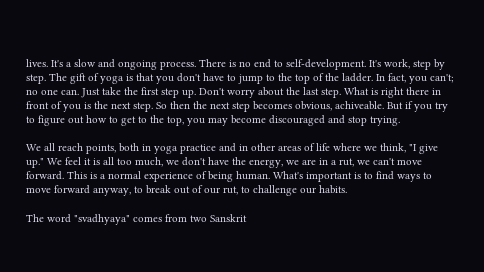lives. It's a slow and ongoing process. There is no end to self-development. It's work, step by step. The gift of yoga is that you don't have to jump to the top of the ladder. In fact, you can't; no one can. Just take the first step up. Don't worry about the last step. What is right there in front of you is the next step. So then the next step becomes obvious, achiveable. But if you try to figure out how to get to the top, you may become discouraged and stop trying.

We all reach points, both in yoga practice and in other areas of life where we think, "I give up." We feel it is all too much, we don't have the energy, we are in a rut, we can't move forward. This is a normal experience of being human. What's important is to find ways to move forward anyway, to break out of our rut, to challenge our habits.

The word "svadhyaya" comes from two Sanskrit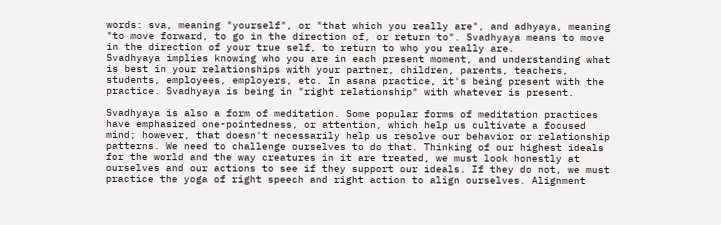words: sva, meaning "yourself", or "that which you really are", and adhyaya, meaning "to move forward, to go in the direction of, or return to". Svadhyaya means to move in the direction of your true self, to return to who you really are.
Svadhyaya implies knowing who you are in each present moment, and understanding what is best in your relationships with your partner, children, parents, teachers, students, employees, employers, etc. In asana practice, it's being present with the practice. Svadhyaya is being in "right relationship" with whatever is present.

Svadhyaya is also a form of meditation. Some popular forms of meditation practices have emphasized one-pointedness, or attention, which help us cultivate a focused mind; however, that doesn't necessarily help us resolve our behavior or relationship patterns. We need to challenge ourselves to do that. Thinking of our highest ideals for the world and the way creatures in it are treated, we must look honestly at ourselves and our actions to see if they support our ideals. If they do not, we must practice the yoga of right speech and right action to align ourselves. Alignment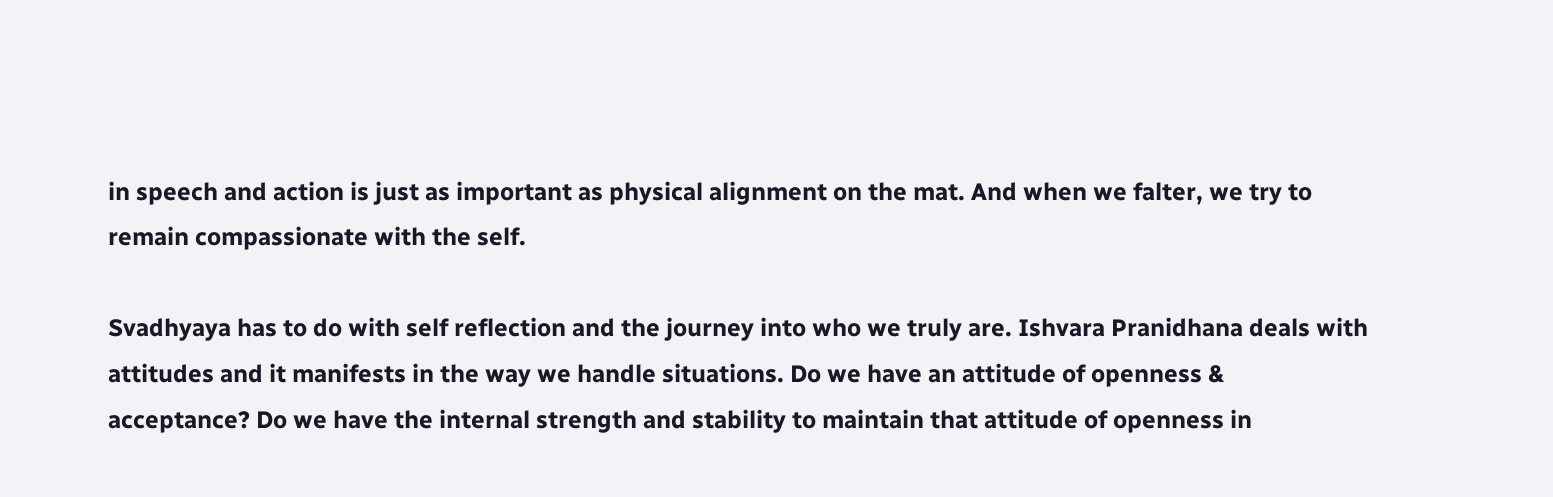in speech and action is just as important as physical alignment on the mat. And when we falter, we try to remain compassionate with the self.

Svadhyaya has to do with self reflection and the journey into who we truly are. Ishvara Pranidhana deals with attitudes and it manifests in the way we handle situations. Do we have an attitude of openness & acceptance? Do we have the internal strength and stability to maintain that attitude of openness in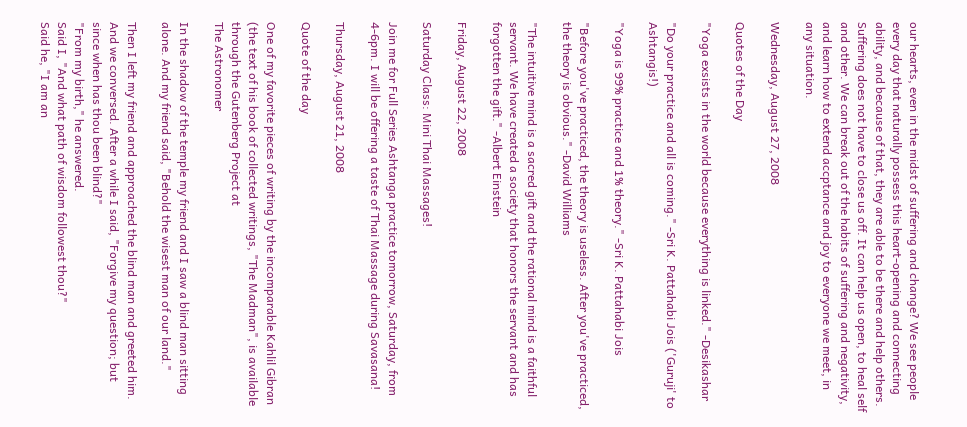our hearts, even in the midst of suffering and change? We see people every day that naturally possess this heart-opening and connecting ability, and because of that, they are able to be there and help others. Suffering does not have to close us off. It can help us open, to heal self and other. We can break out of the habits of suffering and negativity, and learn how to extend accptance and joy to everyone we meet, in any situation.

Wednesday, August 27, 2008

Quotes of the Day

"Yoga exsists in the world because everything is linked." -Desikashar

"Do your practice and all is coming." -Sri K. Pattahabi Jois ('Guruji' to Ashtangis!)

"Yoga is 99% practice and 1% theory." -Sri K. Pattahabi Jois

"Before you've practiced, the theory is useless. After you've practiced, the theory is obvious." -David Williams

"The intuitive mind is a sacred gift and the rational mind is a faithful servant. We have created a society that honors the servant and has forgotten the gift." -Albert Einstein

Friday, August 22, 2008

Saturday Class: Mini Thai Massages!

Join me for Full Series Ashtanga practice tomorrow, Saturday, from 4-6pm. I will be offering a taste of Thai Massage during Savasana!

Thursday, August 21, 2008

Quote of the day

One of my favorite pieces of writing by the incomparable Kahlil Gibran (the text of his book of collected writings, "The Madman", is available through the Gutenberg Project at
The Astronomer

In the shadow of the temple my friend and I saw a blind man sitting alone. And my friend said, "Behold the wisest man of our land."

Then I left my friend and approached the blind man and greeted him. And we conversed. After a while I said, "Forgive my question; but since when has thou been blind?"
"From my birth," he answered.
Said I, "And what path of wisdom followest thou?"
Said he, "I am an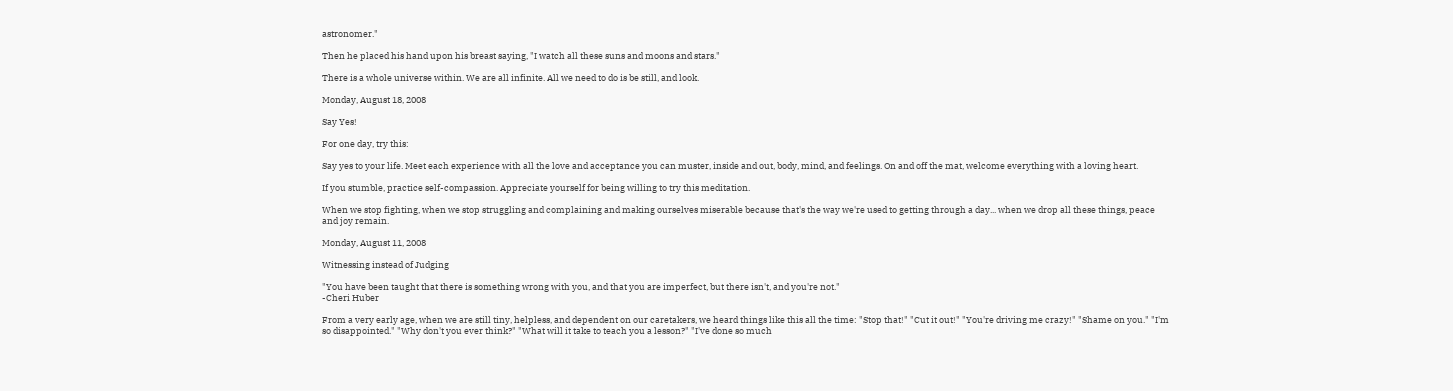astronomer."

Then he placed his hand upon his breast saying, "I watch all these suns and moons and stars."

There is a whole universe within. We are all infinite. All we need to do is be still, and look.

Monday, August 18, 2008

Say Yes!

For one day, try this:

Say yes to your life. Meet each experience with all the love and acceptance you can muster, inside and out, body, mind, and feelings. On and off the mat, welcome everything with a loving heart.

If you stumble, practice self-compassion. Appreciate yourself for being willing to try this meditation.

When we stop fighting, when we stop struggling and complaining and making ourselves miserable because that's the way we're used to getting through a day... when we drop all these things, peace and joy remain.

Monday, August 11, 2008

Witnessing instead of Judging

"You have been taught that there is something wrong with you, and that you are imperfect, but there isn't, and you're not."
-Cheri Huber

From a very early age, when we are still tiny, helpless, and dependent on our caretakers, we heard things like this all the time: "Stop that!" "Cut it out!" "You're driving me crazy!" "Shame on you." "I'm so disappointed." "Why don't you ever think?" "What will it take to teach you a lesson?" "I've done so much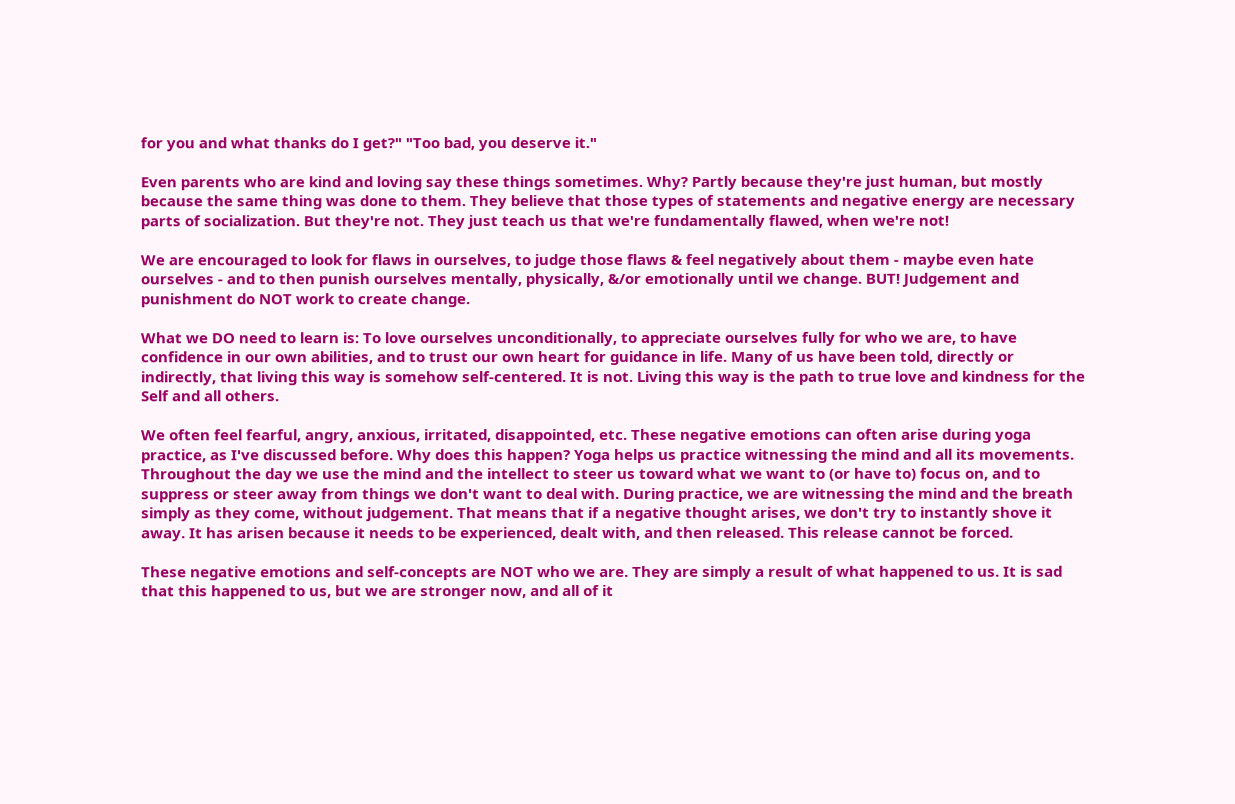for you and what thanks do I get?" "Too bad, you deserve it."

Even parents who are kind and loving say these things sometimes. Why? Partly because they're just human, but mostly because the same thing was done to them. They believe that those types of statements and negative energy are necessary parts of socialization. But they're not. They just teach us that we're fundamentally flawed, when we're not!

We are encouraged to look for flaws in ourselves, to judge those flaws & feel negatively about them - maybe even hate ourselves - and to then punish ourselves mentally, physically, &/or emotionally until we change. BUT! Judgement and punishment do NOT work to create change.

What we DO need to learn is: To love ourselves unconditionally, to appreciate ourselves fully for who we are, to have confidence in our own abilities, and to trust our own heart for guidance in life. Many of us have been told, directly or indirectly, that living this way is somehow self-centered. It is not. Living this way is the path to true love and kindness for the Self and all others.

We often feel fearful, angry, anxious, irritated, disappointed, etc. These negative emotions can often arise during yoga practice, as I've discussed before. Why does this happen? Yoga helps us practice witnessing the mind and all its movements. Throughout the day we use the mind and the intellect to steer us toward what we want to (or have to) focus on, and to suppress or steer away from things we don't want to deal with. During practice, we are witnessing the mind and the breath simply as they come, without judgement. That means that if a negative thought arises, we don't try to instantly shove it away. It has arisen because it needs to be experienced, dealt with, and then released. This release cannot be forced.

These negative emotions and self-concepts are NOT who we are. They are simply a result of what happened to us. It is sad that this happened to us, but we are stronger now, and all of it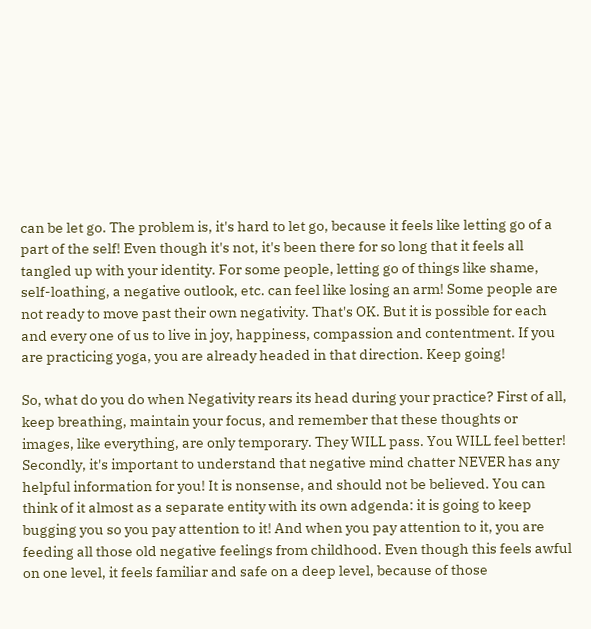can be let go. The problem is, it's hard to let go, because it feels like letting go of a part of the self! Even though it's not, it's been there for so long that it feels all tangled up with your identity. For some people, letting go of things like shame, self-loathing, a negative outlook, etc. can feel like losing an arm! Some people are not ready to move past their own negativity. That's OK. But it is possible for each and every one of us to live in joy, happiness, compassion and contentment. If you are practicing yoga, you are already headed in that direction. Keep going!

So, what do you do when Negativity rears its head during your practice? First of all, keep breathing, maintain your focus, and remember that these thoughts or images, like everything, are only temporary. They WILL pass. You WILL feel better! Secondly, it's important to understand that negative mind chatter NEVER has any helpful information for you! It is nonsense, and should not be believed. You can think of it almost as a separate entity with its own adgenda: it is going to keep bugging you so you pay attention to it! And when you pay attention to it, you are feeding all those old negative feelings from childhood. Even though this feels awful on one level, it feels familiar and safe on a deep level, because of those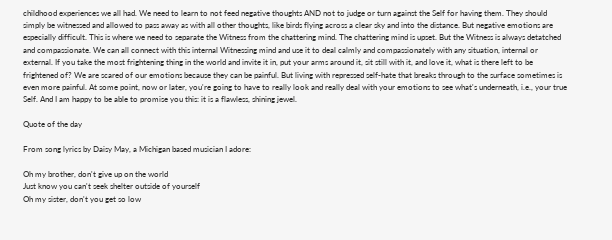childhood experiences we all had. We need to learn to not feed negative thoughts AND not to judge or turn against the Self for having them. They should simply be witnessed and allowed to pass away as with all other thoughts, like birds flying across a clear sky and into the distance. But negative emotions are especially difficult. This is where we need to separate the Witness from the chattering mind. The chattering mind is upset. But the Witness is always detatched and compassionate. We can all connect with this internal Witnessing mind and use it to deal calmly and compassionately with any situation, internal or external. If you take the most frightening thing in the world and invite it in, put your arms around it, sit still with it, and love it, what is there left to be frightened of? We are scared of our emotions because they can be painful. But living with repressed self-hate that breaks through to the surface sometimes is even more painful. At some point, now or later, you're going to have to really look and really deal with your emotions to see what's underneath, i.e., your true Self. And I am happy to be able to promise you this: it is a flawless, shining jewel.

Quote of the day

From song lyrics by Daisy May, a Michigan based musician I adore:

Oh my brother, don't give up on the world
Just know you can't seek shelter outside of yourself
Oh my sister, don't you get so low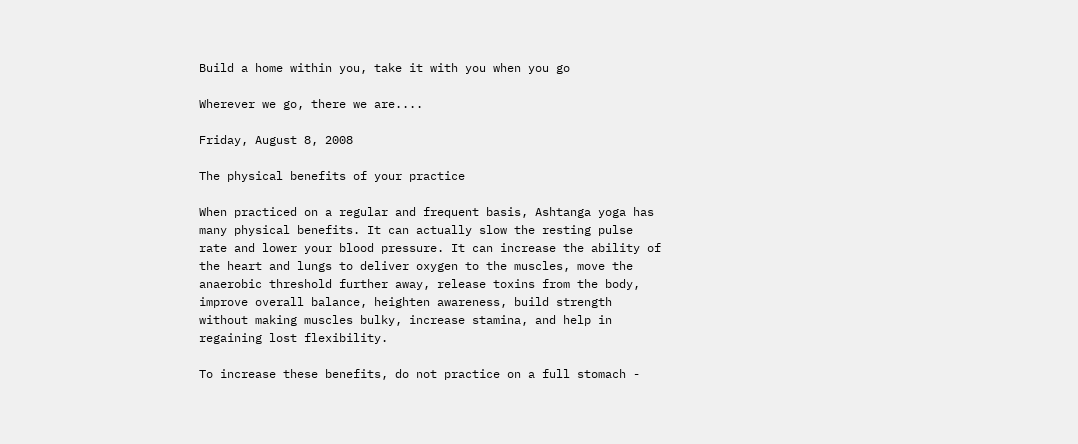Build a home within you, take it with you when you go

Wherever we go, there we are....

Friday, August 8, 2008

The physical benefits of your practice

When practiced on a regular and frequent basis, Ashtanga yoga has many physical benefits. It can actually slow the resting pulse rate and lower your blood pressure. It can increase the ability of the heart and lungs to deliver oxygen to the muscles, move the anaerobic threshold further away, release toxins from the body, improve overall balance, heighten awareness, build strength without making muscles bulky, increase stamina, and help in regaining lost flexibility.

To increase these benefits, do not practice on a full stomach -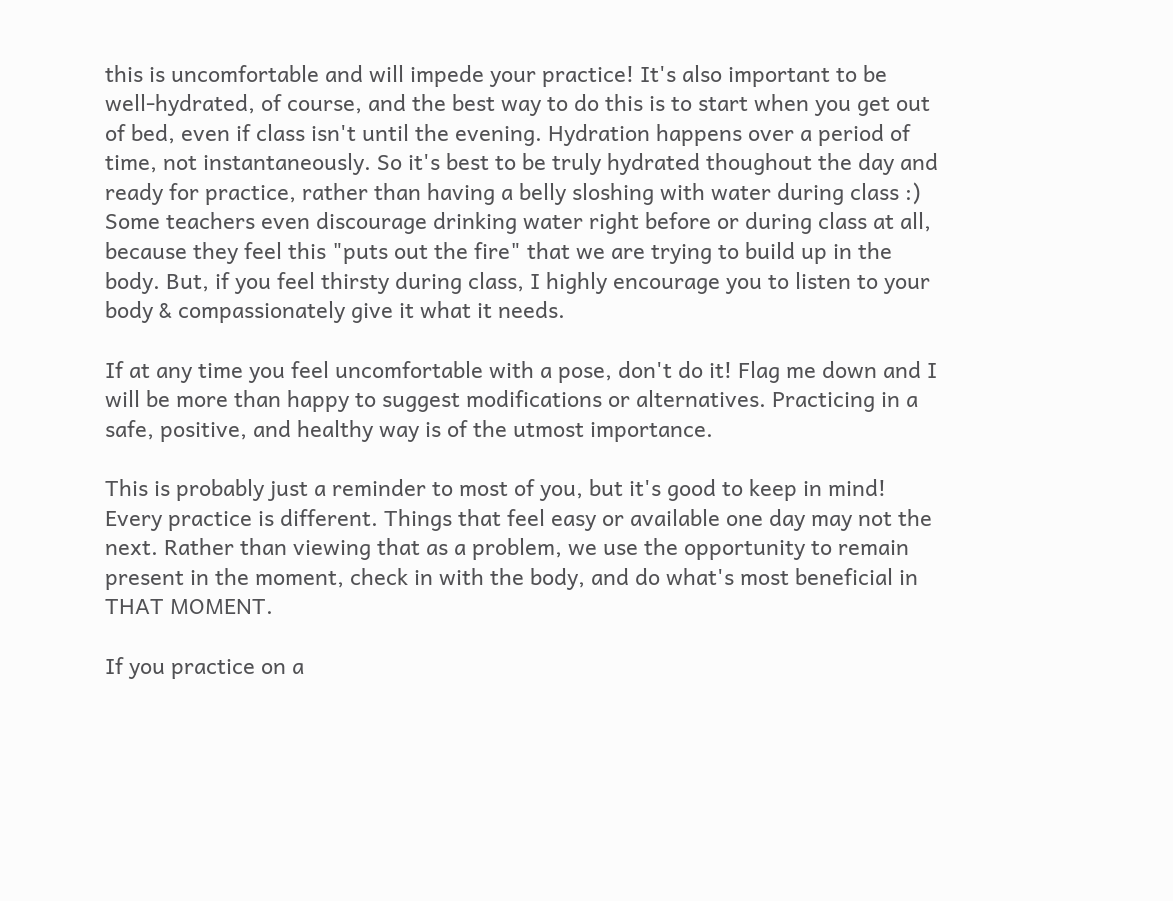this is uncomfortable and will impede your practice! It's also important to be well-hydrated, of course, and the best way to do this is to start when you get out of bed, even if class isn't until the evening. Hydration happens over a period of time, not instantaneously. So it's best to be truly hydrated thoughout the day and ready for practice, rather than having a belly sloshing with water during class :) Some teachers even discourage drinking water right before or during class at all, because they feel this "puts out the fire" that we are trying to build up in the body. But, if you feel thirsty during class, I highly encourage you to listen to your body & compassionately give it what it needs.

If at any time you feel uncomfortable with a pose, don't do it! Flag me down and I will be more than happy to suggest modifications or alternatives. Practicing in a safe, positive, and healthy way is of the utmost importance.

This is probably just a reminder to most of you, but it's good to keep in mind! Every practice is different. Things that feel easy or available one day may not the next. Rather than viewing that as a problem, we use the opportunity to remain present in the moment, check in with the body, and do what's most beneficial in THAT MOMENT.

If you practice on a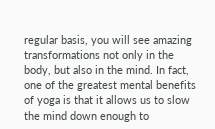regular basis, you will see amazing transformations not only in the body, but also in the mind. In fact, one of the greatest mental benefits of yoga is that it allows us to slow the mind down enough to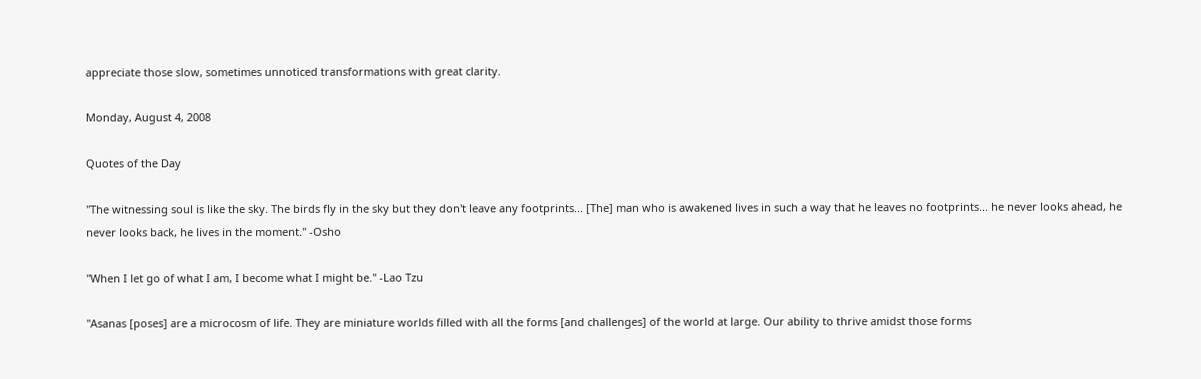appreciate those slow, sometimes unnoticed transformations with great clarity.

Monday, August 4, 2008

Quotes of the Day

"The witnessing soul is like the sky. The birds fly in the sky but they don't leave any footprints... [The] man who is awakened lives in such a way that he leaves no footprints... he never looks ahead, he never looks back, he lives in the moment." -Osho

"When I let go of what I am, I become what I might be." -Lao Tzu

"Asanas [poses] are a microcosm of life. They are miniature worlds filled with all the forms [and challenges] of the world at large. Our ability to thrive amidst those forms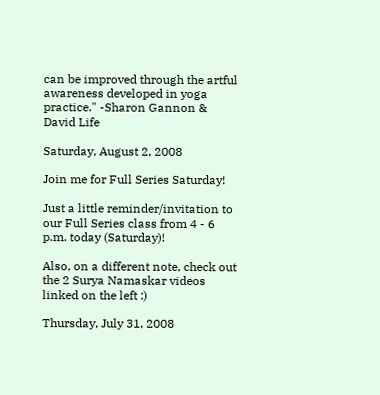can be improved through the artful awareness developed in yoga practice." -Sharon Gannon & David Life

Saturday, August 2, 2008

Join me for Full Series Saturday!

Just a little reminder/invitation to our Full Series class from 4 - 6 p.m. today (Saturday)!

Also, on a different note, check out the 2 Surya Namaskar videos linked on the left :)

Thursday, July 31, 2008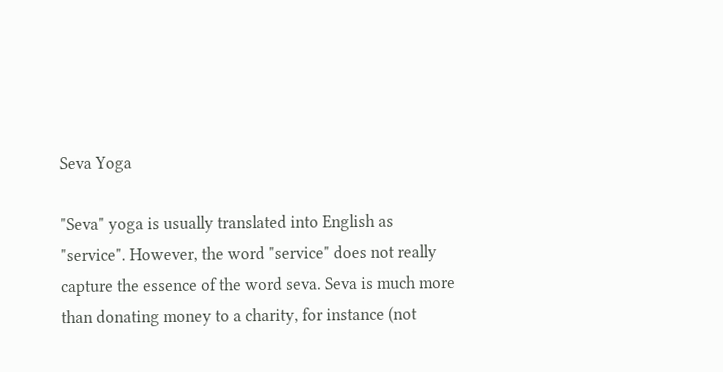Seva Yoga

"Seva" yoga is usually translated into English as "service". However, the word "service" does not really capture the essence of the word seva. Seva is much more than donating money to a charity, for instance (not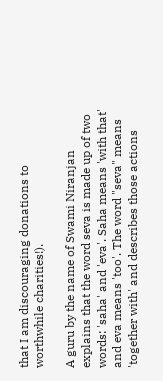that I am discouraging donations to worthwhile charities!).

A guru by the name of Swami Niranjan explains that the word seva is made up of two words: 'saha' and 'eva'. Saha means 'with that' and eva means 'too'. The word "seva" means 'together with' and describes those actions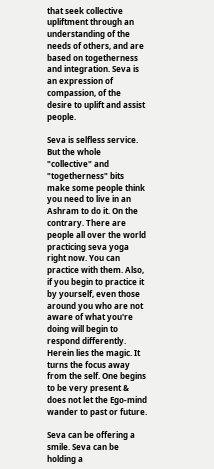that seek collective upliftment through an understanding of the needs of others, and are based on togetherness and integration. Seva is an expression of compassion, of the desire to uplift and assist people.

Seva is selfless service. But the whole "collective" and "togetherness" bits make some people think you need to live in an Ashram to do it. On the contrary. There are people all over the world practicing seva yoga right now. You can practice with them. Also, if you begin to practice it by yourself, even those around you who are not aware of what you're doing will begin to respond differently. Herein lies the magic. It turns the focus away from the self. One begins to be very present & does not let the Ego-mind wander to past or future.

Seva can be offering a smile. Seva can be holding a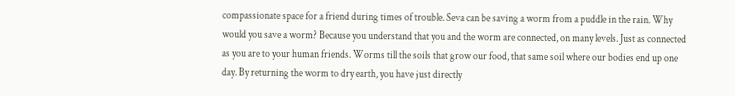compassionate space for a friend during times of trouble. Seva can be saving a worm from a puddle in the rain. Why would you save a worm? Because you understand that you and the worm are connected, on many levels. Just as connected as you are to your human friends. Worms till the soils that grow our food, that same soil where our bodies end up one day. By returning the worm to dry earth, you have just directly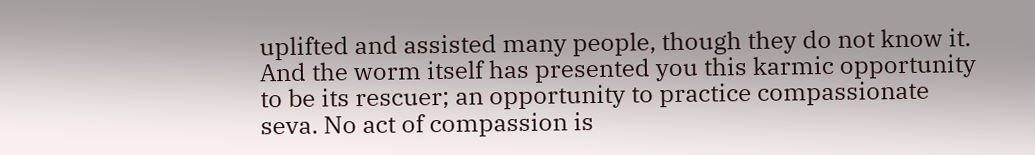uplifted and assisted many people, though they do not know it. And the worm itself has presented you this karmic opportunity to be its rescuer; an opportunity to practice compassionate seva. No act of compassion is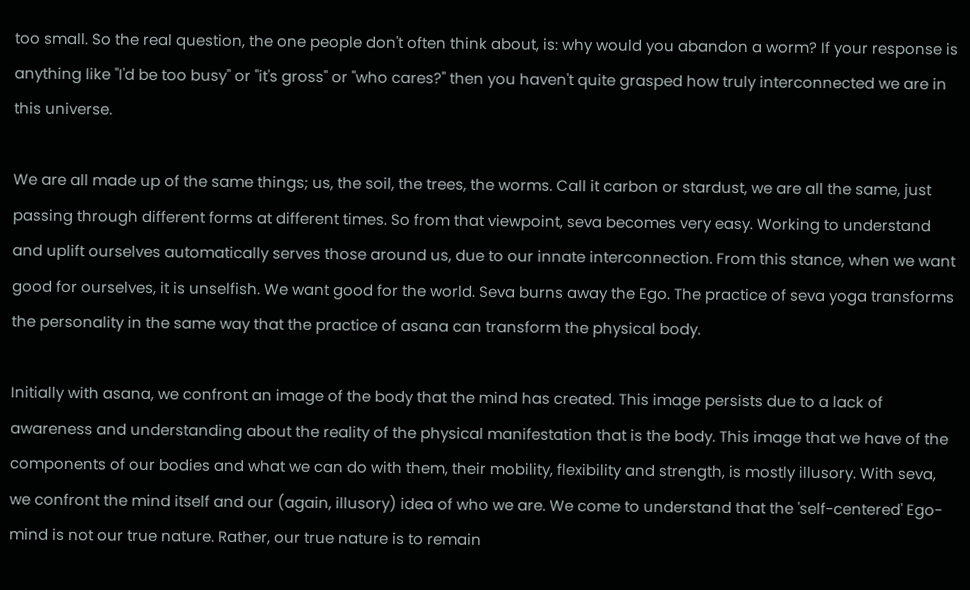too small. So the real question, the one people don't often think about, is: why would you abandon a worm? If your response is anything like "I'd be too busy" or "it's gross" or "who cares?" then you haven't quite grasped how truly interconnected we are in this universe.

We are all made up of the same things; us, the soil, the trees, the worms. Call it carbon or stardust, we are all the same, just passing through different forms at different times. So from that viewpoint, seva becomes very easy. Working to understand and uplift ourselves automatically serves those around us, due to our innate interconnection. From this stance, when we want good for ourselves, it is unselfish. We want good for the world. Seva burns away the Ego. The practice of seva yoga transforms the personality in the same way that the practice of asana can transform the physical body.

Initially with asana, we confront an image of the body that the mind has created. This image persists due to a lack of awareness and understanding about the reality of the physical manifestation that is the body. This image that we have of the components of our bodies and what we can do with them, their mobility, flexibility and strength, is mostly illusory. With seva, we confront the mind itself and our (again, illusory) idea of who we are. We come to understand that the 'self-centered' Ego-mind is not our true nature. Rather, our true nature is to remain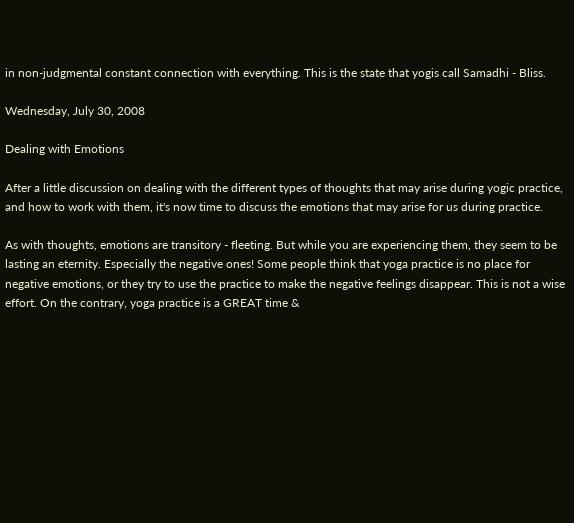in non-judgmental constant connection with everything. This is the state that yogis call Samadhi - Bliss.

Wednesday, July 30, 2008

Dealing with Emotions

After a little discussion on dealing with the different types of thoughts that may arise during yogic practice, and how to work with them, it's now time to discuss the emotions that may arise for us during practice.

As with thoughts, emotions are transitory - fleeting. But while you are experiencing them, they seem to be lasting an eternity. Especially the negative ones! Some people think that yoga practice is no place for negative emotions, or they try to use the practice to make the negative feelings disappear. This is not a wise effort. On the contrary, yoga practice is a GREAT time &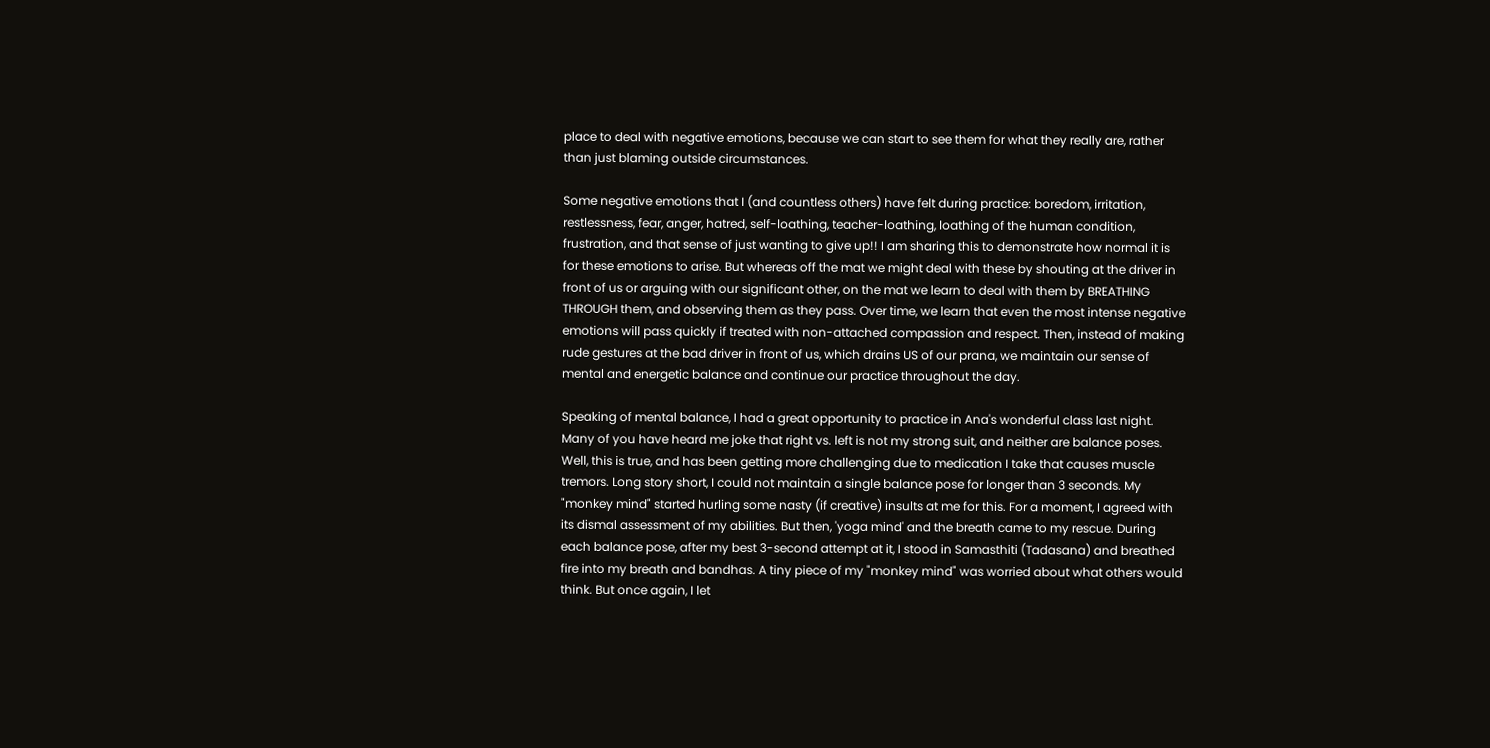place to deal with negative emotions, because we can start to see them for what they really are, rather than just blaming outside circumstances.

Some negative emotions that I (and countless others) have felt during practice: boredom, irritation, restlessness, fear, anger, hatred, self-loathing, teacher-loathing, loathing of the human condition, frustration, and that sense of just wanting to give up!! I am sharing this to demonstrate how normal it is for these emotions to arise. But whereas off the mat we might deal with these by shouting at the driver in front of us or arguing with our significant other, on the mat we learn to deal with them by BREATHING THROUGH them, and observing them as they pass. Over time, we learn that even the most intense negative emotions will pass quickly if treated with non-attached compassion and respect. Then, instead of making rude gestures at the bad driver in front of us, which drains US of our prana, we maintain our sense of mental and energetic balance and continue our practice throughout the day.

Speaking of mental balance, I had a great opportunity to practice in Ana's wonderful class last night. Many of you have heard me joke that right vs. left is not my strong suit, and neither are balance poses. Well, this is true, and has been getting more challenging due to medication I take that causes muscle tremors. Long story short, I could not maintain a single balance pose for longer than 3 seconds. My "monkey mind" started hurling some nasty (if creative) insults at me for this. For a moment, I agreed with its dismal assessment of my abilities. But then, 'yoga mind' and the breath came to my rescue. During each balance pose, after my best 3-second attempt at it, I stood in Samasthiti (Tadasana) and breathed fire into my breath and bandhas. A tiny piece of my "monkey mind" was worried about what others would think. But once again, I let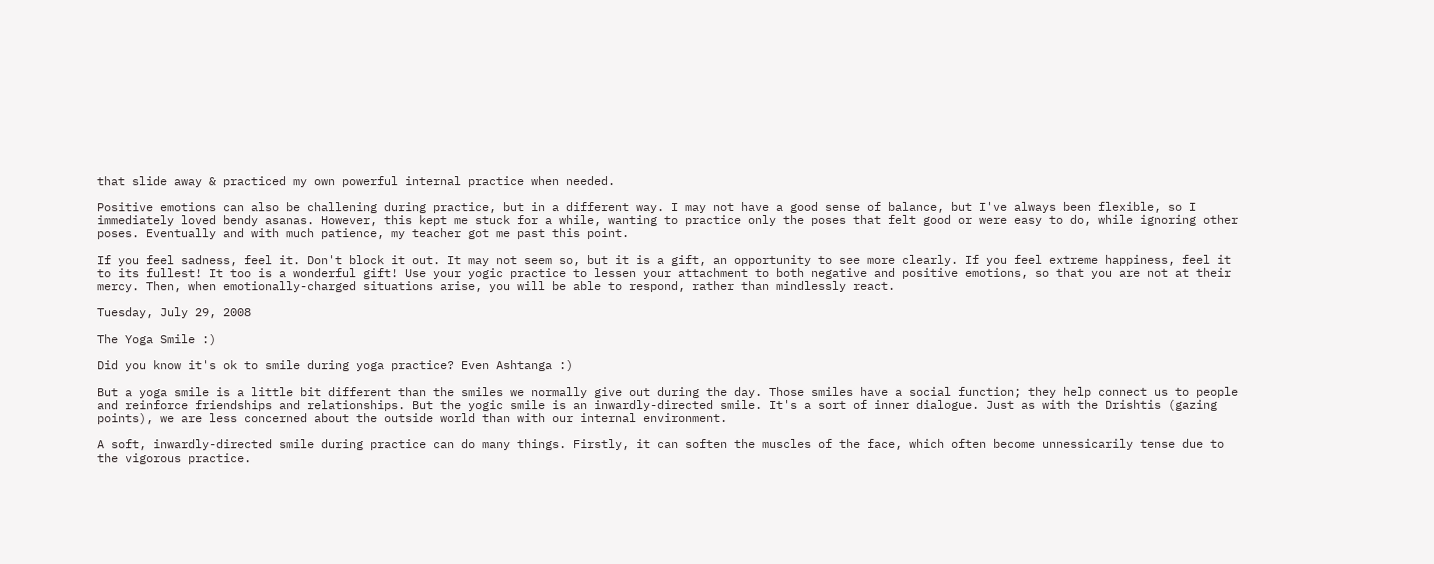that slide away & practiced my own powerful internal practice when needed.

Positive emotions can also be challening during practice, but in a different way. I may not have a good sense of balance, but I've always been flexible, so I immediately loved bendy asanas. However, this kept me stuck for a while, wanting to practice only the poses that felt good or were easy to do, while ignoring other poses. Eventually and with much patience, my teacher got me past this point.

If you feel sadness, feel it. Don't block it out. It may not seem so, but it is a gift, an opportunity to see more clearly. If you feel extreme happiness, feel it to its fullest! It too is a wonderful gift! Use your yogic practice to lessen your attachment to both negative and positive emotions, so that you are not at their mercy. Then, when emotionally-charged situations arise, you will be able to respond, rather than mindlessly react.

Tuesday, July 29, 2008

The Yoga Smile :)

Did you know it's ok to smile during yoga practice? Even Ashtanga :)

But a yoga smile is a little bit different than the smiles we normally give out during the day. Those smiles have a social function; they help connect us to people and reinforce friendships and relationships. But the yogic smile is an inwardly-directed smile. It's a sort of inner dialogue. Just as with the Drishtis (gazing points), we are less concerned about the outside world than with our internal environment.

A soft, inwardly-directed smile during practice can do many things. Firstly, it can soften the muscles of the face, which often become unnessicarily tense due to the vigorous practice.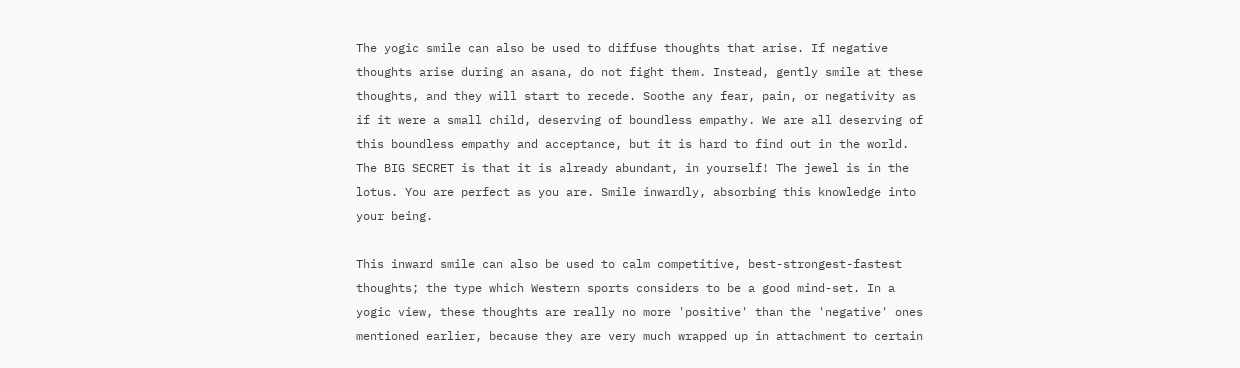The yogic smile can also be used to diffuse thoughts that arise. If negative thoughts arise during an asana, do not fight them. Instead, gently smile at these thoughts, and they will start to recede. Soothe any fear, pain, or negativity as if it were a small child, deserving of boundless empathy. We are all deserving of this boundless empathy and acceptance, but it is hard to find out in the world. The BIG SECRET is that it is already abundant, in yourself! The jewel is in the lotus. You are perfect as you are. Smile inwardly, absorbing this knowledge into your being.

This inward smile can also be used to calm competitive, best-strongest-fastest thoughts; the type which Western sports considers to be a good mind-set. In a yogic view, these thoughts are really no more 'positive' than the 'negative' ones mentioned earlier, because they are very much wrapped up in attachment to certain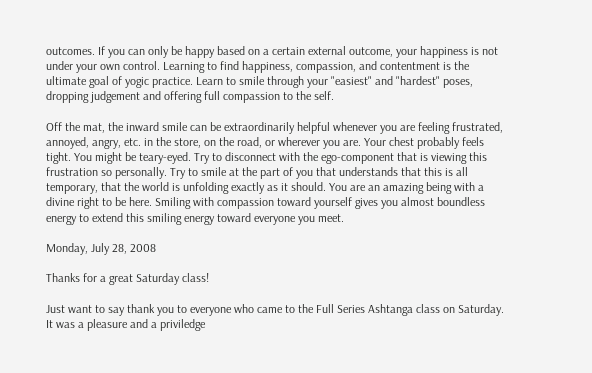outcomes. If you can only be happy based on a certain external outcome, your happiness is not under your own control. Learning to find happiness, compassion, and contentment is the ultimate goal of yogic practice. Learn to smile through your "easiest" and "hardest" poses, dropping judgement and offering full compassion to the self.

Off the mat, the inward smile can be extraordinarily helpful whenever you are feeling frustrated, annoyed, angry, etc. in the store, on the road, or wherever you are. Your chest probably feels tight. You might be teary-eyed. Try to disconnect with the ego-component that is viewing this frustration so personally. Try to smile at the part of you that understands that this is all temporary, that the world is unfolding exactly as it should. You are an amazing being with a divine right to be here. Smiling with compassion toward yourself gives you almost boundless energy to extend this smiling energy toward everyone you meet.

Monday, July 28, 2008

Thanks for a great Saturday class!

Just want to say thank you to everyone who came to the Full Series Ashtanga class on Saturday. It was a pleasure and a priviledge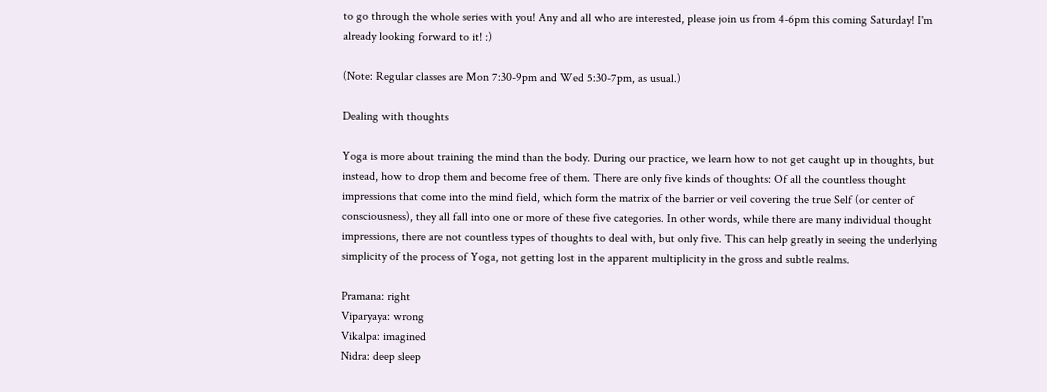to go through the whole series with you! Any and all who are interested, please join us from 4-6pm this coming Saturday! I'm already looking forward to it! :)

(Note: Regular classes are Mon 7:30-9pm and Wed 5:30-7pm, as usual.)

Dealing with thoughts

Yoga is more about training the mind than the body. During our practice, we learn how to not get caught up in thoughts, but instead, how to drop them and become free of them. There are only five kinds of thoughts: Of all the countless thought impressions that come into the mind field, which form the matrix of the barrier or veil covering the true Self (or center of consciousness), they all fall into one or more of these five categories. In other words, while there are many individual thought impressions, there are not countless types of thoughts to deal with, but only five. This can help greatly in seeing the underlying simplicity of the process of Yoga, not getting lost in the apparent multiplicity in the gross and subtle realms.

Pramana: right
Viparyaya: wrong
Vikalpa: imagined
Nidra: deep sleep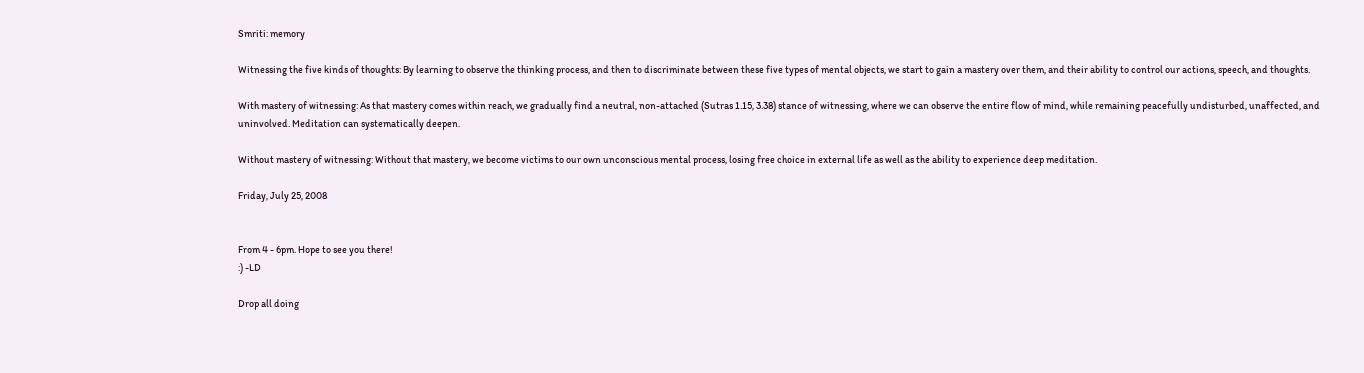Smriti: memory

Witnessing the five kinds of thoughts: By learning to observe the thinking process, and then to discriminate between these five types of mental objects, we start to gain a mastery over them, and their ability to control our actions, speech, and thoughts.

With mastery of witnessing: As that mastery comes within reach, we gradually find a neutral, non-attached (Sutras 1.15, 3.38) stance of witnessing, where we can observe the entire flow of mind, while remaining peacefully undisturbed, unaffected, and uninvolved. Meditation can systematically deepen.

Without mastery of witnessing: Without that mastery, we become victims to our own unconscious mental process, losing free choice in external life as well as the ability to experience deep meditation.

Friday, July 25, 2008


From 4 - 6pm. Hope to see you there!
:) -LD

Drop all doing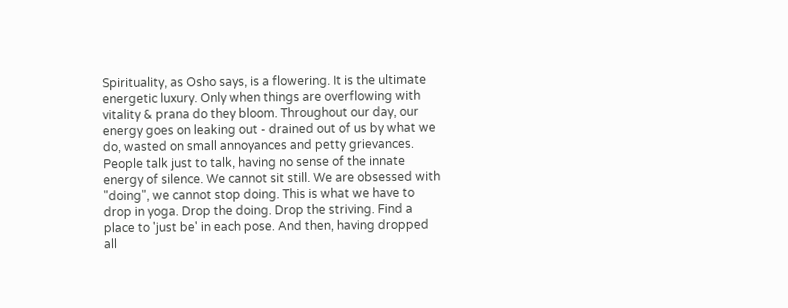Spirituality, as Osho says, is a flowering. It is the ultimate energetic luxury. Only when things are overflowing with vitality & prana do they bloom. Throughout our day, our energy goes on leaking out - drained out of us by what we do, wasted on small annoyances and petty grievances. People talk just to talk, having no sense of the innate energy of silence. We cannot sit still. We are obsessed with "doing", we cannot stop doing. This is what we have to drop in yoga. Drop the doing. Drop the striving. Find a place to 'just be' in each pose. And then, having dropped all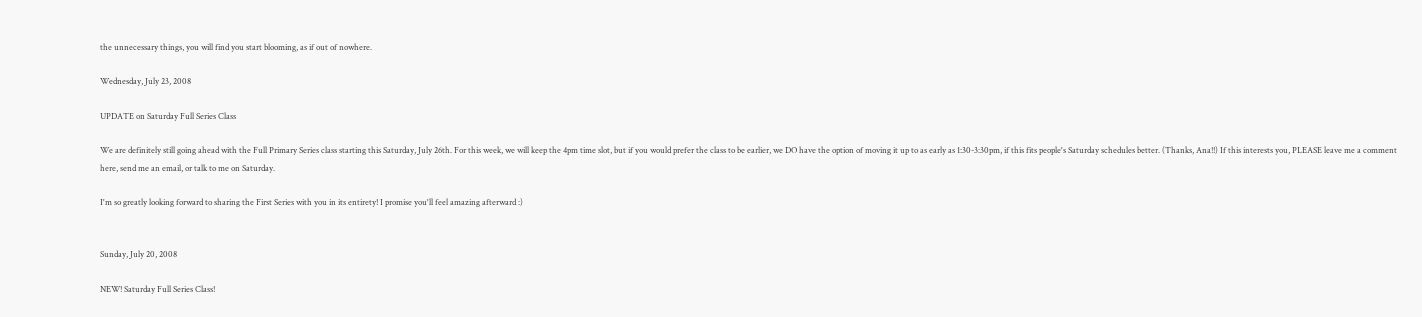the unnecessary things, you will find you start blooming, as if out of nowhere.

Wednesday, July 23, 2008

UPDATE on Saturday Full Series Class

We are definitely still going ahead with the Full Primary Series class starting this Saturday, July 26th. For this week, we will keep the 4pm time slot, but if you would prefer the class to be earlier, we DO have the option of moving it up to as early as 1:30-3:30pm, if this fits people's Saturday schedules better. (Thanks, Ana!!) If this interests you, PLEASE leave me a comment here, send me an email, or talk to me on Saturday.

I'm so greatly looking forward to sharing the First Series with you in its entirety! I promise you'll feel amazing afterward :)


Sunday, July 20, 2008

NEW! Saturday Full Series Class!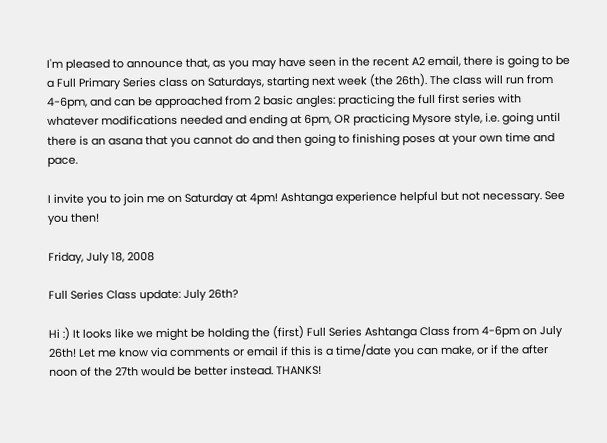I'm pleased to announce that, as you may have seen in the recent A2 email, there is going to be a Full Primary Series class on Saturdays, starting next week (the 26th). The class will run from 4-6pm, and can be approached from 2 basic angles: practicing the full first series with whatever modifications needed and ending at 6pm, OR practicing Mysore style, i.e. going until there is an asana that you cannot do and then going to finishing poses at your own time and pace.

I invite you to join me on Saturday at 4pm! Ashtanga experience helpful but not necessary. See you then!

Friday, July 18, 2008

Full Series Class update: July 26th?

Hi :) It looks like we might be holding the (first) Full Series Ashtanga Class from 4-6pm on July 26th! Let me know via comments or email if this is a time/date you can make, or if the after noon of the 27th would be better instead. THANKS!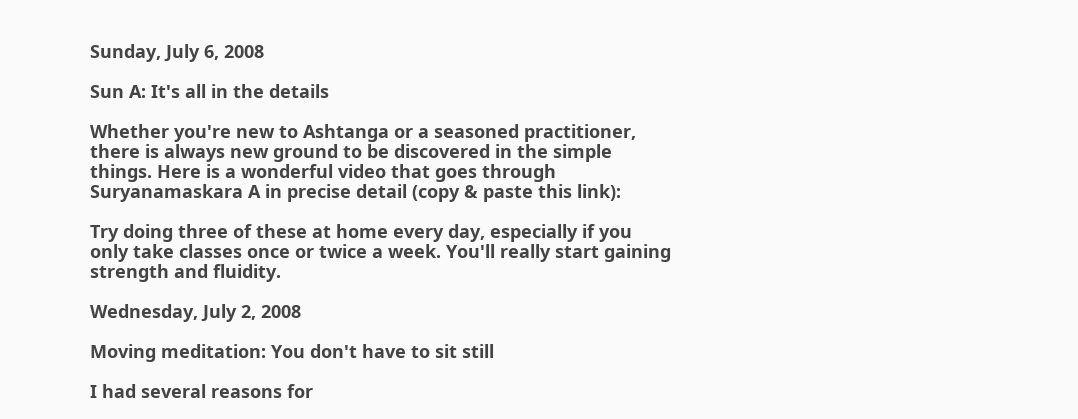Sunday, July 6, 2008

Sun A: It's all in the details

Whether you're new to Ashtanga or a seasoned practitioner, there is always new ground to be discovered in the simple things. Here is a wonderful video that goes through Suryanamaskara A in precise detail (copy & paste this link):

Try doing three of these at home every day, especially if you only take classes once or twice a week. You'll really start gaining strength and fluidity.

Wednesday, July 2, 2008

Moving meditation: You don't have to sit still

I had several reasons for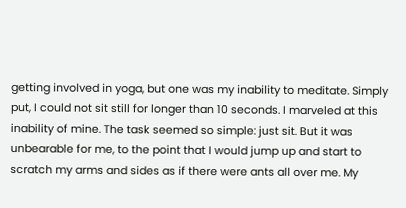getting involved in yoga, but one was my inability to meditate. Simply put, I could not sit still for longer than 10 seconds. I marveled at this inability of mine. The task seemed so simple: just sit. But it was unbearable for me, to the point that I would jump up and start to scratch my arms and sides as if there were ants all over me. My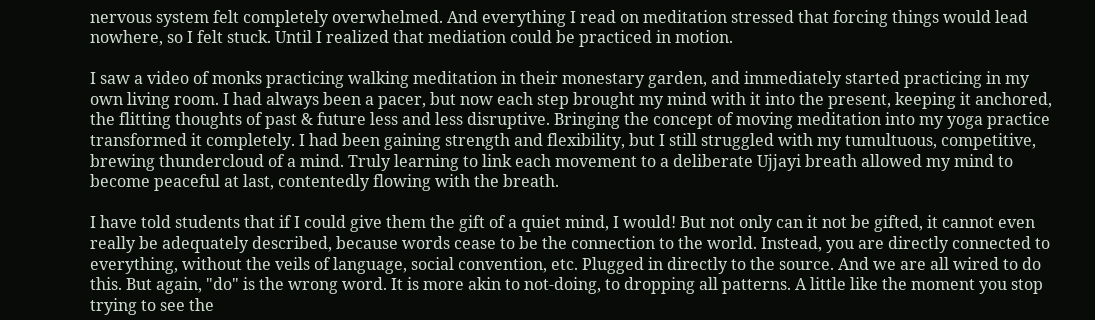nervous system felt completely overwhelmed. And everything I read on meditation stressed that forcing things would lead nowhere, so I felt stuck. Until I realized that mediation could be practiced in motion.

I saw a video of monks practicing walking meditation in their monestary garden, and immediately started practicing in my own living room. I had always been a pacer, but now each step brought my mind with it into the present, keeping it anchored, the flitting thoughts of past & future less and less disruptive. Bringing the concept of moving meditation into my yoga practice transformed it completely. I had been gaining strength and flexibility, but I still struggled with my tumultuous, competitive, brewing thundercloud of a mind. Truly learning to link each movement to a deliberate Ujjayi breath allowed my mind to become peaceful at last, contentedly flowing with the breath.

I have told students that if I could give them the gift of a quiet mind, I would! But not only can it not be gifted, it cannot even really be adequately described, because words cease to be the connection to the world. Instead, you are directly connected to everything, without the veils of language, social convention, etc. Plugged in directly to the source. And we are all wired to do this. But again, "do" is the wrong word. It is more akin to not-doing, to dropping all patterns. A little like the moment you stop trying to see the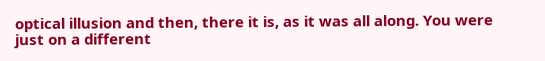optical illusion and then, there it is, as it was all along. You were just on a different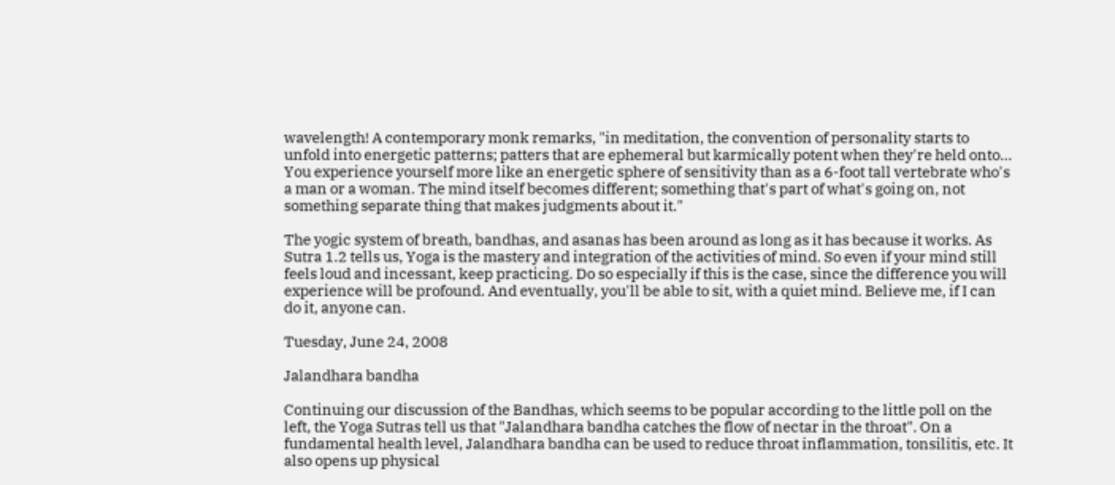wavelength! A contemporary monk remarks, "in meditation, the convention of personality starts to unfold into energetic patterns; patters that are ephemeral but karmically potent when they're held onto... You experience yourself more like an energetic sphere of sensitivity than as a 6-foot tall vertebrate who's a man or a woman. The mind itself becomes different; something that's part of what's going on, not something separate thing that makes judgments about it."

The yogic system of breath, bandhas, and asanas has been around as long as it has because it works. As Sutra 1.2 tells us, Yoga is the mastery and integration of the activities of mind. So even if your mind still feels loud and incessant, keep practicing. Do so especially if this is the case, since the difference you will experience will be profound. And eventually, you'll be able to sit, with a quiet mind. Believe me, if I can do it, anyone can.

Tuesday, June 24, 2008

Jalandhara bandha

Continuing our discussion of the Bandhas, which seems to be popular according to the little poll on the left, the Yoga Sutras tell us that "Jalandhara bandha catches the flow of nectar in the throat". On a fundamental health level, Jalandhara bandha can be used to reduce throat inflammation, tonsilitis, etc. It also opens up physical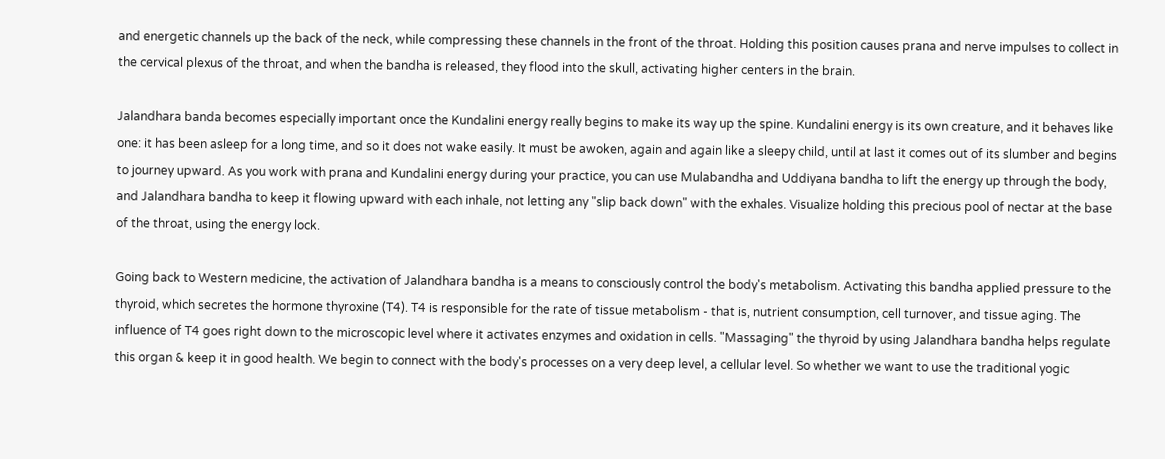and energetic channels up the back of the neck, while compressing these channels in the front of the throat. Holding this position causes prana and nerve impulses to collect in the cervical plexus of the throat, and when the bandha is released, they flood into the skull, activating higher centers in the brain.

Jalandhara banda becomes especially important once the Kundalini energy really begins to make its way up the spine. Kundalini energy is its own creature, and it behaves like one: it has been asleep for a long time, and so it does not wake easily. It must be awoken, again and again like a sleepy child, until at last it comes out of its slumber and begins to journey upward. As you work with prana and Kundalini energy during your practice, you can use Mulabandha and Uddiyana bandha to lift the energy up through the body, and Jalandhara bandha to keep it flowing upward with each inhale, not letting any "slip back down" with the exhales. Visualize holding this precious pool of nectar at the base of the throat, using the energy lock.

Going back to Western medicine, the activation of Jalandhara bandha is a means to consciously control the body's metabolism. Activating this bandha applied pressure to the thyroid, which secretes the hormone thyroxine (T4). T4 is responsible for the rate of tissue metabolism - that is, nutrient consumption, cell turnover, and tissue aging. The influence of T4 goes right down to the microscopic level where it activates enzymes and oxidation in cells. "Massaging" the thyroid by using Jalandhara bandha helps regulate this organ & keep it in good health. We begin to connect with the body's processes on a very deep level, a cellular level. So whether we want to use the traditional yogic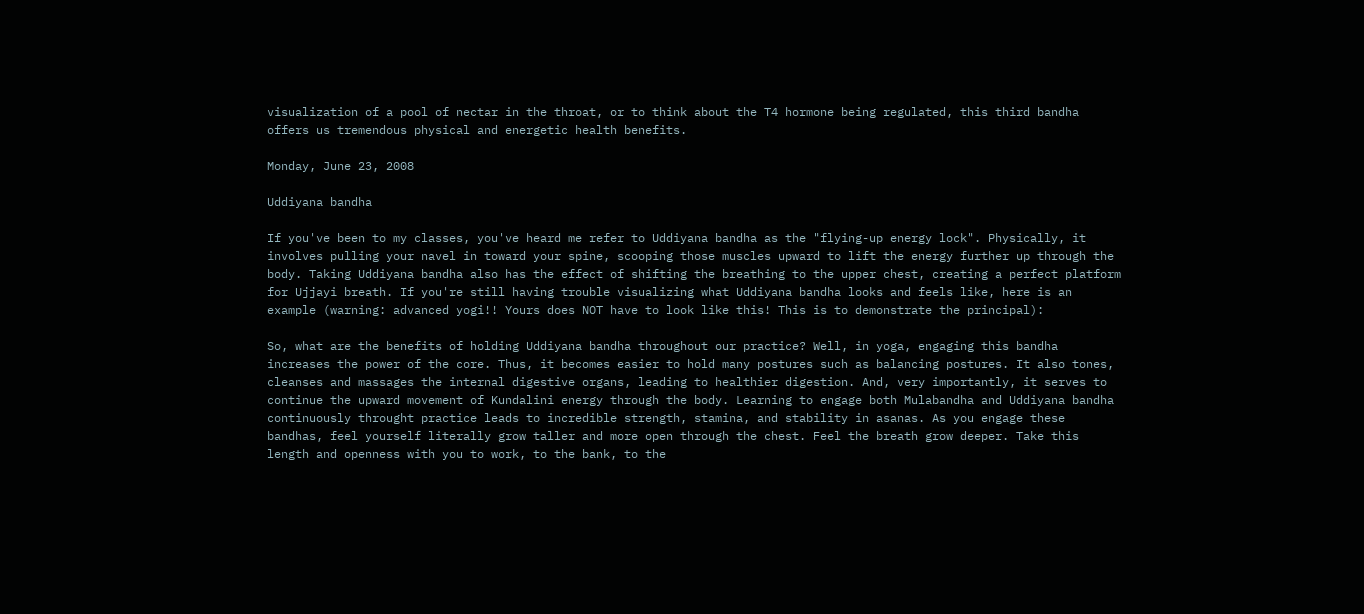visualization of a pool of nectar in the throat, or to think about the T4 hormone being regulated, this third bandha offers us tremendous physical and energetic health benefits.

Monday, June 23, 2008

Uddiyana bandha

If you've been to my classes, you've heard me refer to Uddiyana bandha as the "flying-up energy lock". Physically, it involves pulling your navel in toward your spine, scooping those muscles upward to lift the energy further up through the body. Taking Uddiyana bandha also has the effect of shifting the breathing to the upper chest, creating a perfect platform for Ujjayi breath. If you're still having trouble visualizing what Uddiyana bandha looks and feels like, here is an example (warning: advanced yogi!! Yours does NOT have to look like this! This is to demonstrate the principal):

So, what are the benefits of holding Uddiyana bandha throughout our practice? Well, in yoga, engaging this bandha increases the power of the core. Thus, it becomes easier to hold many postures such as balancing postures. It also tones, cleanses and massages the internal digestive organs, leading to healthier digestion. And, very importantly, it serves to continue the upward movement of Kundalini energy through the body. Learning to engage both Mulabandha and Uddiyana bandha continuously throught practice leads to incredible strength, stamina, and stability in asanas. As you engage these bandhas, feel yourself literally grow taller and more open through the chest. Feel the breath grow deeper. Take this length and openness with you to work, to the bank, to the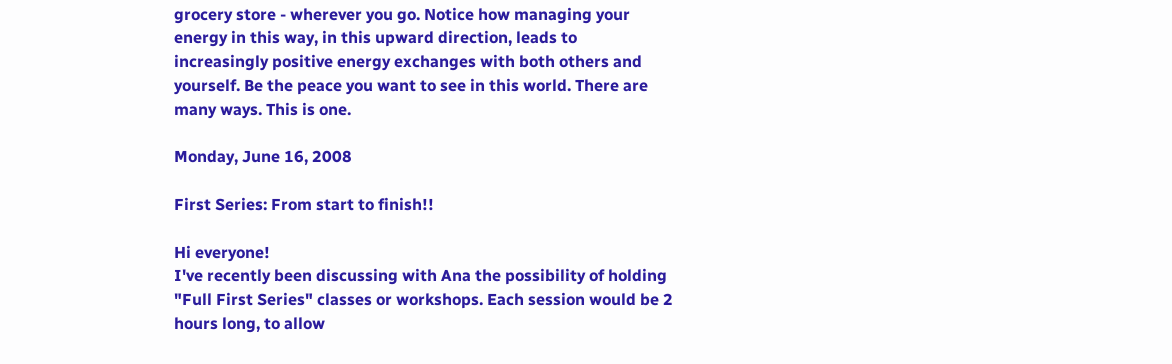grocery store - wherever you go. Notice how managing your energy in this way, in this upward direction, leads to increasingly positive energy exchanges with both others and yourself. Be the peace you want to see in this world. There are many ways. This is one.

Monday, June 16, 2008

First Series: From start to finish!!

Hi everyone!
I've recently been discussing with Ana the possibility of holding "Full First Series" classes or workshops. Each session would be 2 hours long, to allow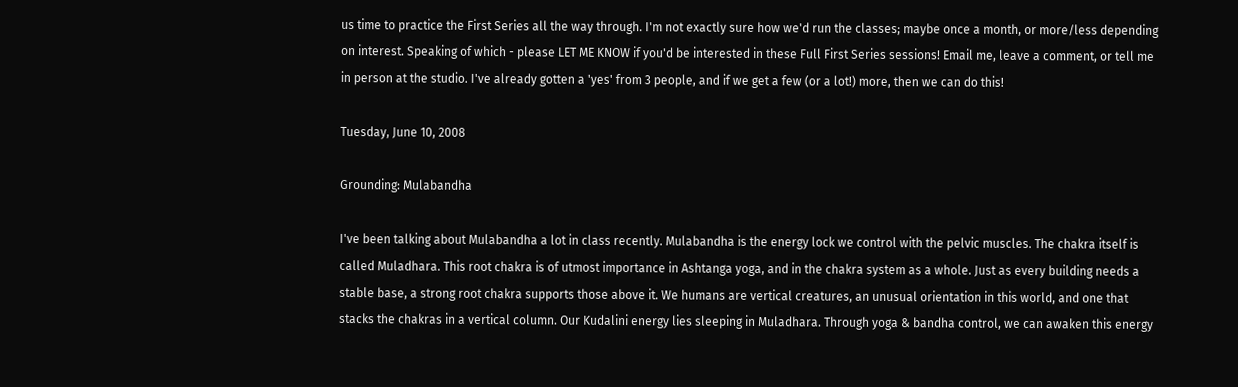us time to practice the First Series all the way through. I'm not exactly sure how we'd run the classes; maybe once a month, or more/less depending on interest. Speaking of which - please LET ME KNOW if you'd be interested in these Full First Series sessions! Email me, leave a comment, or tell me in person at the studio. I've already gotten a 'yes' from 3 people, and if we get a few (or a lot!) more, then we can do this!

Tuesday, June 10, 2008

Grounding: Mulabandha

I've been talking about Mulabandha a lot in class recently. Mulabandha is the energy lock we control with the pelvic muscles. The chakra itself is called Muladhara. This root chakra is of utmost importance in Ashtanga yoga, and in the chakra system as a whole. Just as every building needs a stable base, a strong root chakra supports those above it. We humans are vertical creatures, an unusual orientation in this world, and one that stacks the chakras in a vertical column. Our Kudalini energy lies sleeping in Muladhara. Through yoga & bandha control, we can awaken this energy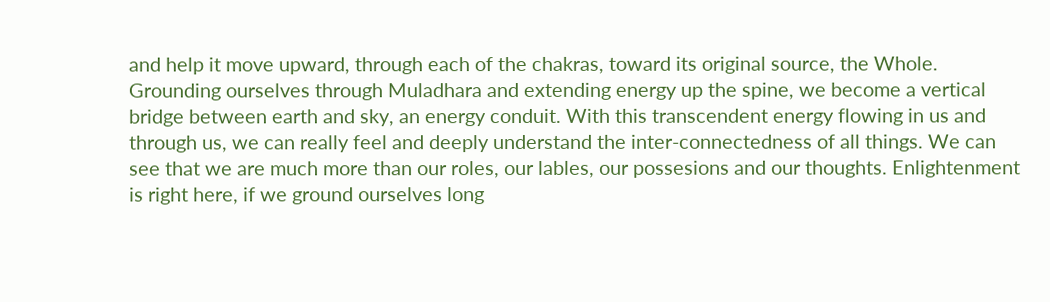and help it move upward, through each of the chakras, toward its original source, the Whole. Grounding ourselves through Muladhara and extending energy up the spine, we become a vertical bridge between earth and sky, an energy conduit. With this transcendent energy flowing in us and through us, we can really feel and deeply understand the inter-connectedness of all things. We can see that we are much more than our roles, our lables, our possesions and our thoughts. Enlightenment is right here, if we ground ourselves long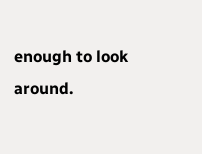enough to look around.